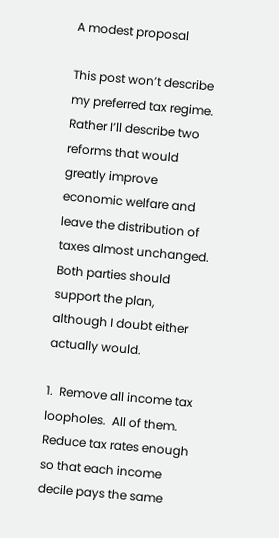A modest proposal

This post won’t describe my preferred tax regime.  Rather I’ll describe two reforms that would greatly improve economic welfare and leave the distribution of taxes almost unchanged.  Both parties should support the plan, although I doubt either actually would.

1.  Remove all income tax loopholes.  All of them.  Reduce tax rates enough so that each income decile pays the same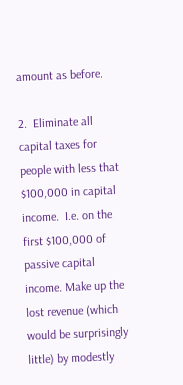amount as before.

2.  Eliminate all capital taxes for people with less that $100,000 in capital income.  I.e. on the first $100,000 of passive capital income. Make up the lost revenue (which would be surprisingly little) by modestly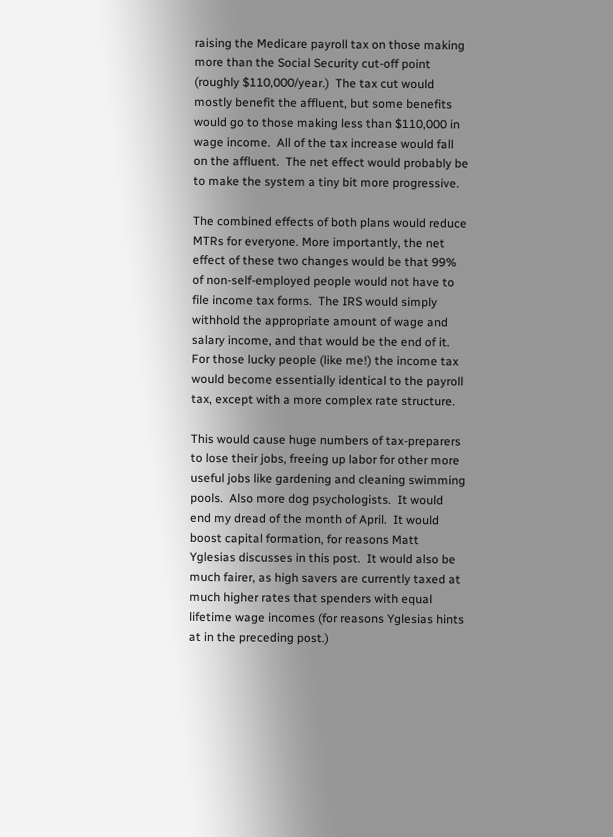raising the Medicare payroll tax on those making more than the Social Security cut-off point (roughly $110,000/year.)  The tax cut would mostly benefit the affluent, but some benefits would go to those making less than $110,000 in wage income.  All of the tax increase would fall on the affluent.  The net effect would probably be to make the system a tiny bit more progressive.

The combined effects of both plans would reduce MTRs for everyone. More importantly, the net effect of these two changes would be that 99% of non-self-employed people would not have to file income tax forms.  The IRS would simply withhold the appropriate amount of wage and salary income, and that would be the end of it.  For those lucky people (like me!) the income tax would become essentially identical to the payroll tax, except with a more complex rate structure.

This would cause huge numbers of tax-preparers to lose their jobs, freeing up labor for other more useful jobs like gardening and cleaning swimming pools.  Also more dog psychologists.  It would end my dread of the month of April.  It would boost capital formation, for reasons Matt Yglesias discusses in this post.  It would also be much fairer, as high savers are currently taxed at much higher rates that spenders with equal lifetime wage incomes (for reasons Yglesias hints at in the preceding post.)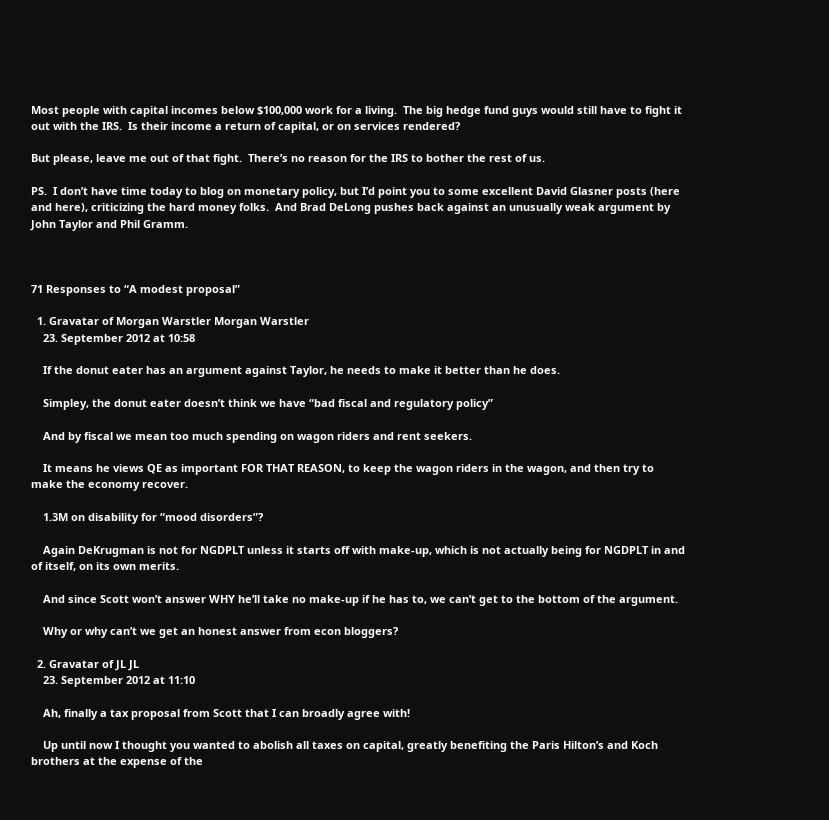Most people with capital incomes below $100,000 work for a living.  The big hedge fund guys would still have to fight it out with the IRS.  Is their income a return of capital, or on services rendered?

But please, leave me out of that fight.  There’s no reason for the IRS to bother the rest of us.

PS.  I don’t have time today to blog on monetary policy, but I’d point you to some excellent David Glasner posts (here and here), criticizing the hard money folks.  And Brad DeLong pushes back against an unusually weak argument by John Taylor and Phil Gramm.



71 Responses to “A modest proposal”

  1. Gravatar of Morgan Warstler Morgan Warstler
    23. September 2012 at 10:58

    If the donut eater has an argument against Taylor, he needs to make it better than he does.

    Simpley, the donut eater doesn’t think we have “bad fiscal and regulatory policy”

    And by fiscal we mean too much spending on wagon riders and rent seekers.

    It means he views QE as important FOR THAT REASON, to keep the wagon riders in the wagon, and then try to make the economy recover.

    1.3M on disability for “mood disorders”?

    Again DeKrugman is not for NGDPLT unless it starts off with make-up, which is not actually being for NGDPLT in and of itself, on its own merits.

    And since Scott won’t answer WHY he’ll take no make-up if he has to, we can’t get to the bottom of the argument.

    Why or why can’t we get an honest answer from econ bloggers?

  2. Gravatar of JL JL
    23. September 2012 at 11:10

    Ah, finally a tax proposal from Scott that I can broadly agree with!

    Up until now I thought you wanted to abolish all taxes on capital, greatly benefiting the Paris Hilton’s and Koch brothers at the expense of the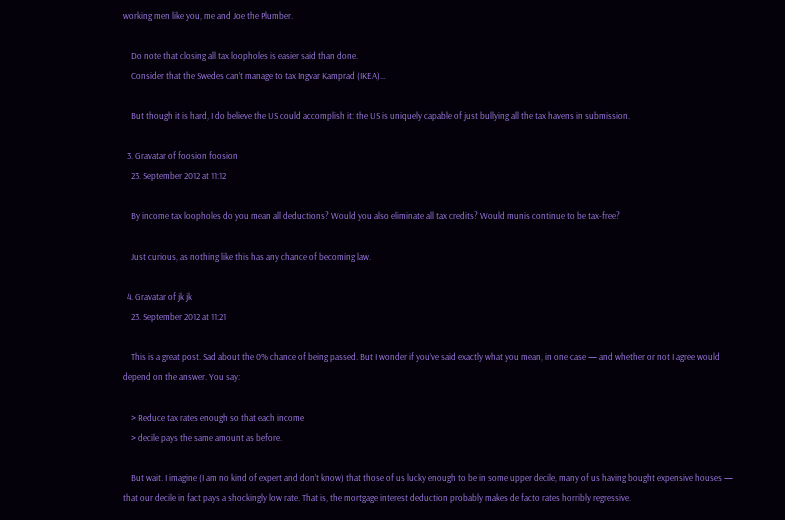working men like you, me and Joe the Plumber.

    Do note that closing all tax loopholes is easier said than done.
    Consider that the Swedes can’t manage to tax Ingvar Kamprad (IKEA)…

    But though it is hard, I do believe the US could accomplish it: the US is uniquely capable of just bullying all the tax havens in submission.

  3. Gravatar of foosion foosion
    23. September 2012 at 11:12

    By income tax loopholes do you mean all deductions? Would you also eliminate all tax credits? Would munis continue to be tax-free?

    Just curious, as nothing like this has any chance of becoming law.

  4. Gravatar of jk jk
    23. September 2012 at 11:21

    This is a great post. Sad about the 0% chance of being passed. But I wonder if you’ve said exactly what you mean, in one case — and whether or not I agree would depend on the answer. You say:

    > Reduce tax rates enough so that each income
    > decile pays the same amount as before.

    But wait. I imagine (I am no kind of expert and don’t know) that those of us lucky enough to be in some upper decile, many of us having bought expensive houses — that our decile in fact pays a shockingly low rate. That is, the mortgage interest deduction probably makes de facto rates horribly regressive.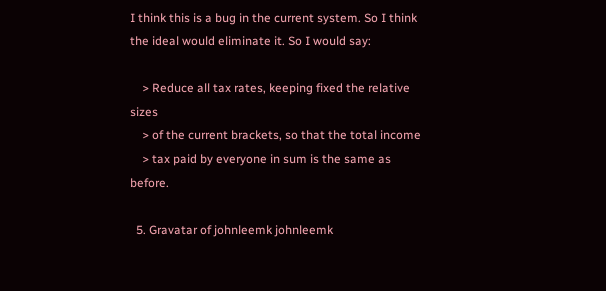I think this is a bug in the current system. So I think the ideal would eliminate it. So I would say:

    > Reduce all tax rates, keeping fixed the relative sizes
    > of the current brackets, so that the total income
    > tax paid by everyone in sum is the same as before.

  5. Gravatar of johnleemk johnleemk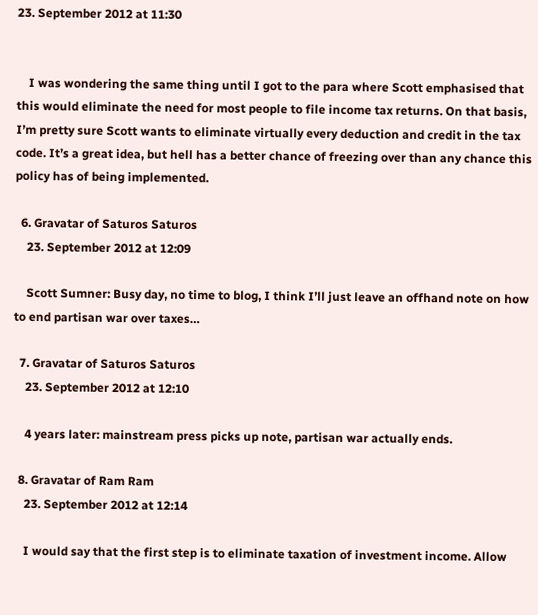23. September 2012 at 11:30


    I was wondering the same thing until I got to the para where Scott emphasised that this would eliminate the need for most people to file income tax returns. On that basis, I’m pretty sure Scott wants to eliminate virtually every deduction and credit in the tax code. It’s a great idea, but hell has a better chance of freezing over than any chance this policy has of being implemented.

  6. Gravatar of Saturos Saturos
    23. September 2012 at 12:09

    Scott Sumner: Busy day, no time to blog, I think I’ll just leave an offhand note on how to end partisan war over taxes…

  7. Gravatar of Saturos Saturos
    23. September 2012 at 12:10

    4 years later: mainstream press picks up note, partisan war actually ends.

  8. Gravatar of Ram Ram
    23. September 2012 at 12:14

    I would say that the first step is to eliminate taxation of investment income. Allow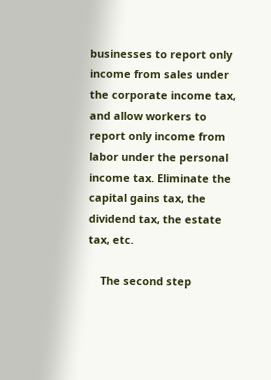businesses to report only income from sales under the corporate income tax, and allow workers to report only income from labor under the personal income tax. Eliminate the capital gains tax, the dividend tax, the estate tax, etc.

    The second step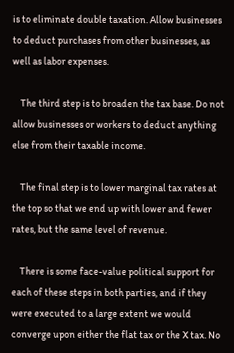is to eliminate double taxation. Allow businesses to deduct purchases from other businesses, as well as labor expenses.

    The third step is to broaden the tax base. Do not allow businesses or workers to deduct anything else from their taxable income.

    The final step is to lower marginal tax rates at the top so that we end up with lower and fewer rates, but the same level of revenue.

    There is some face-value political support for each of these steps in both parties, and if they were executed to a large extent we would converge upon either the flat tax or the X tax. No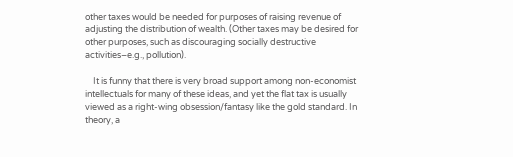other taxes would be needed for purposes of raising revenue of adjusting the distribution of wealth. (Other taxes may be desired for other purposes, such as discouraging socially destructive activities–e.g., pollution).

    It is funny that there is very broad support among non-economist intellectuals for many of these ideas, and yet the flat tax is usually viewed as a right-wing obsession/fantasy like the gold standard. In theory, a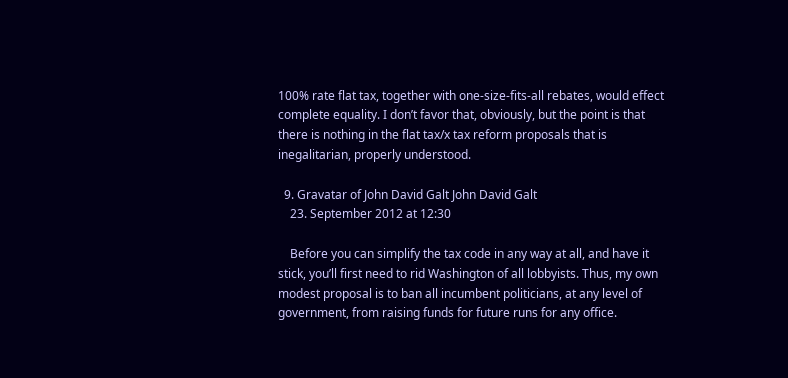100% rate flat tax, together with one-size-fits-all rebates, would effect complete equality. I don’t favor that, obviously, but the point is that there is nothing in the flat tax/x tax reform proposals that is inegalitarian, properly understood.

  9. Gravatar of John David Galt John David Galt
    23. September 2012 at 12:30

    Before you can simplify the tax code in any way at all, and have it stick, you’ll first need to rid Washington of all lobbyists. Thus, my own modest proposal is to ban all incumbent politicians, at any level of government, from raising funds for future runs for any office.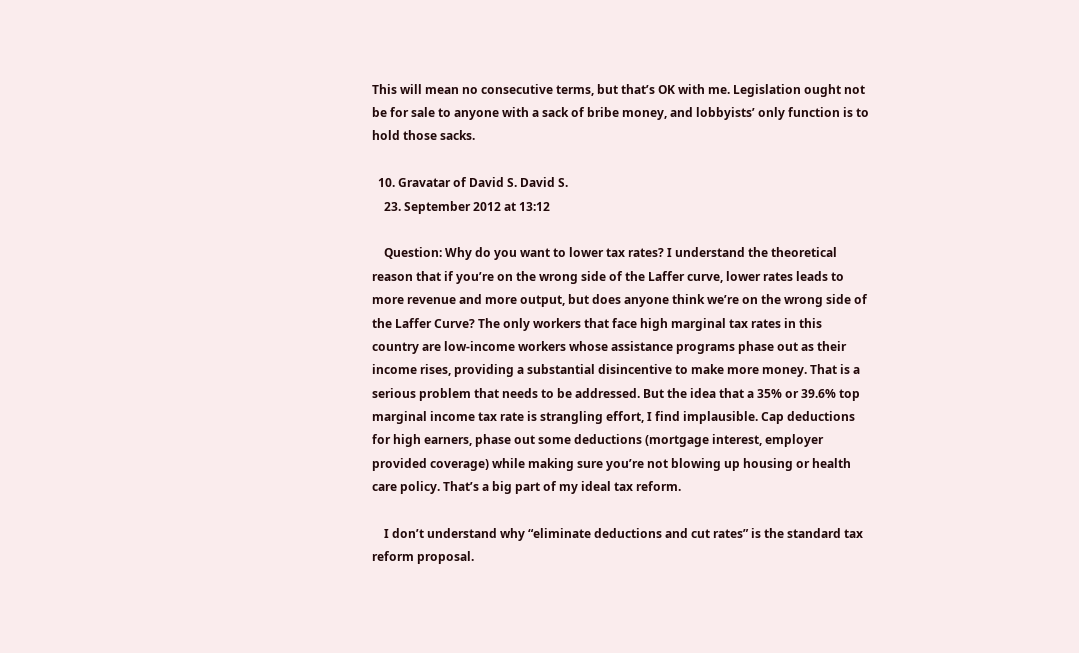This will mean no consecutive terms, but that’s OK with me. Legislation ought not be for sale to anyone with a sack of bribe money, and lobbyists’ only function is to hold those sacks.

  10. Gravatar of David S. David S.
    23. September 2012 at 13:12

    Question: Why do you want to lower tax rates? I understand the theoretical reason that if you’re on the wrong side of the Laffer curve, lower rates leads to more revenue and more output, but does anyone think we’re on the wrong side of the Laffer Curve? The only workers that face high marginal tax rates in this country are low-income workers whose assistance programs phase out as their income rises, providing a substantial disincentive to make more money. That is a serious problem that needs to be addressed. But the idea that a 35% or 39.6% top marginal income tax rate is strangling effort, I find implausible. Cap deductions for high earners, phase out some deductions (mortgage interest, employer provided coverage) while making sure you’re not blowing up housing or health care policy. That’s a big part of my ideal tax reform.

    I don’t understand why “eliminate deductions and cut rates” is the standard tax reform proposal.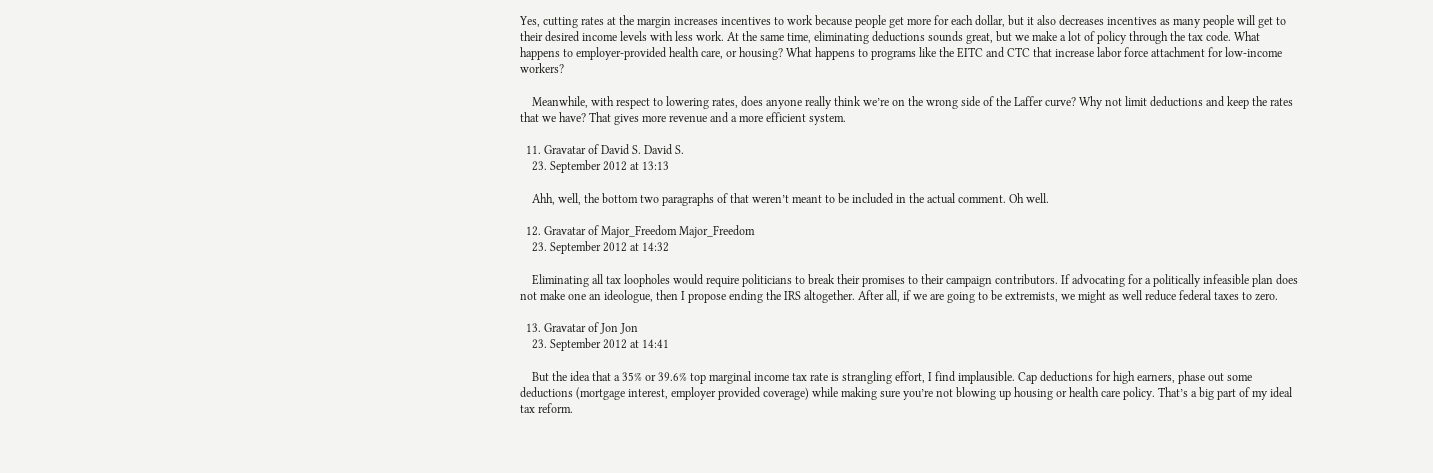Yes, cutting rates at the margin increases incentives to work because people get more for each dollar, but it also decreases incentives as many people will get to their desired income levels with less work. At the same time, eliminating deductions sounds great, but we make a lot of policy through the tax code. What happens to employer-provided health care, or housing? What happens to programs like the EITC and CTC that increase labor force attachment for low-income workers?

    Meanwhile, with respect to lowering rates, does anyone really think we’re on the wrong side of the Laffer curve? Why not limit deductions and keep the rates that we have? That gives more revenue and a more efficient system.

  11. Gravatar of David S. David S.
    23. September 2012 at 13:13

    Ahh, well, the bottom two paragraphs of that weren’t meant to be included in the actual comment. Oh well.

  12. Gravatar of Major_Freedom Major_Freedom
    23. September 2012 at 14:32

    Eliminating all tax loopholes would require politicians to break their promises to their campaign contributors. If advocating for a politically infeasible plan does not make one an ideologue, then I propose ending the IRS altogether. After all, if we are going to be extremists, we might as well reduce federal taxes to zero.

  13. Gravatar of Jon Jon
    23. September 2012 at 14:41

    But the idea that a 35% or 39.6% top marginal income tax rate is strangling effort, I find implausible. Cap deductions for high earners, phase out some deductions (mortgage interest, employer provided coverage) while making sure you’re not blowing up housing or health care policy. That’s a big part of my ideal tax reform.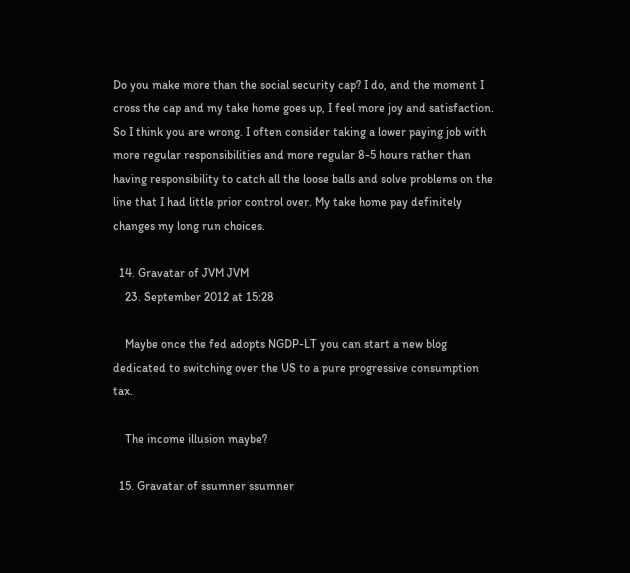Do you make more than the social security cap? I do, and the moment I cross the cap and my take home goes up, I feel more joy and satisfaction. So I think you are wrong. I often consider taking a lower paying job with more regular responsibilities and more regular 8-5 hours rather than having responsibility to catch all the loose balls and solve problems on the line that I had little prior control over. My take home pay definitely changes my long run choices.

  14. Gravatar of JVM JVM
    23. September 2012 at 15:28

    Maybe once the fed adopts NGDP-LT you can start a new blog dedicated to switching over the US to a pure progressive consumption tax.

    The income illusion maybe?

  15. Gravatar of ssumner ssumner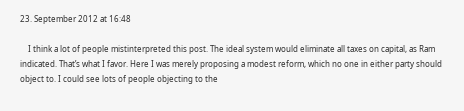23. September 2012 at 16:48

    I think a lot of people mistinterpreted this post. The ideal system would eliminate all taxes on capital, as Ram indicated. That’s what I favor. Here I was merely proposing a modest reform, which no one in either party should object to. I could see lots of people objecting to the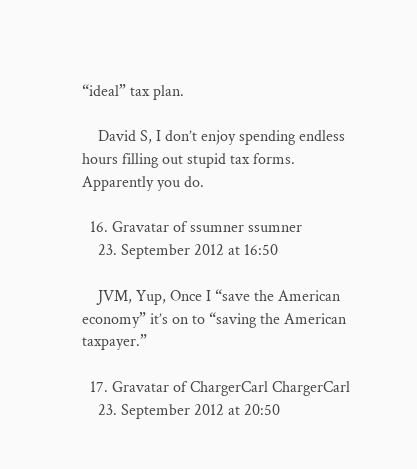“ideal” tax plan.

    David S, I don’t enjoy spending endless hours filling out stupid tax forms. Apparently you do.

  16. Gravatar of ssumner ssumner
    23. September 2012 at 16:50

    JVM, Yup, Once I “save the American economy” it’s on to “saving the American taxpayer.”

  17. Gravatar of ChargerCarl ChargerCarl
    23. September 2012 at 20:50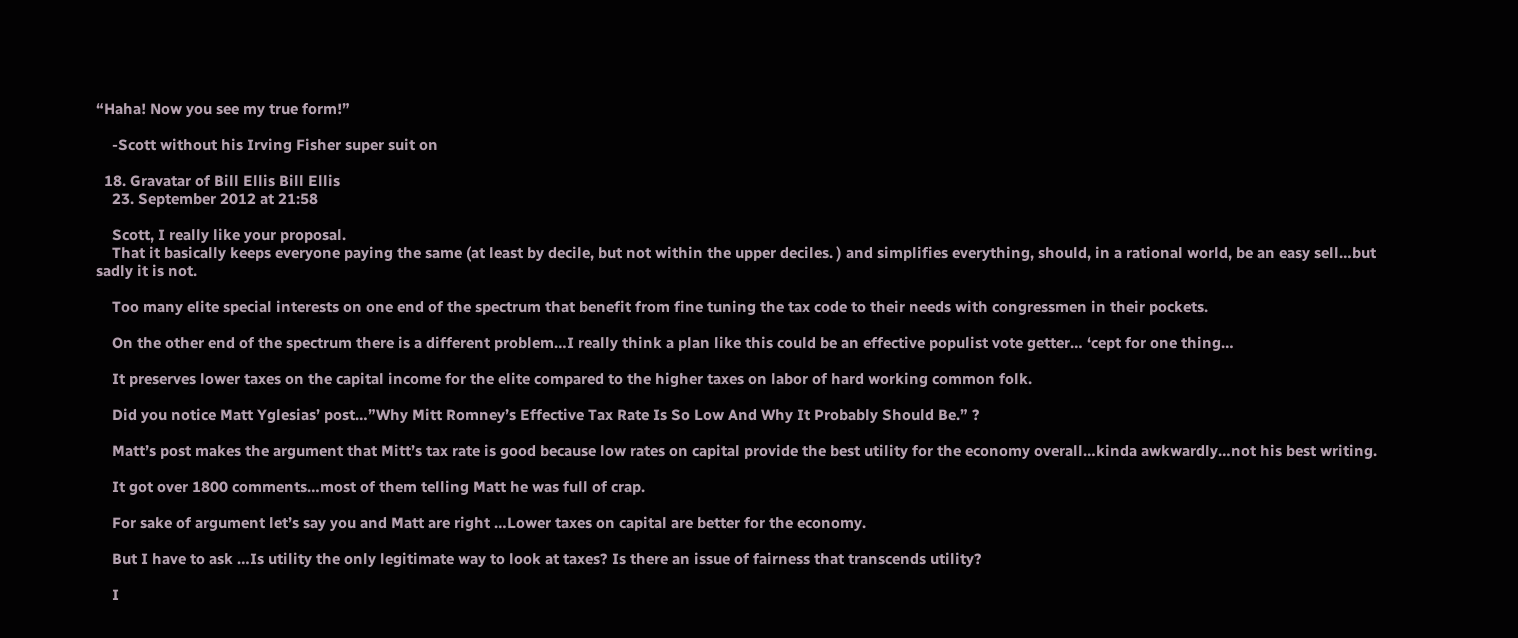“Haha! Now you see my true form!”

    -Scott without his Irving Fisher super suit on

  18. Gravatar of Bill Ellis Bill Ellis
    23. September 2012 at 21:58

    Scott, I really like your proposal.
    That it basically keeps everyone paying the same (at least by decile, but not within the upper deciles. ) and simplifies everything, should, in a rational world, be an easy sell…but sadly it is not.

    Too many elite special interests on one end of the spectrum that benefit from fine tuning the tax code to their needs with congressmen in their pockets.

    On the other end of the spectrum there is a different problem…I really think a plan like this could be an effective populist vote getter… ‘cept for one thing…

    It preserves lower taxes on the capital income for the elite compared to the higher taxes on labor of hard working common folk.

    Did you notice Matt Yglesias’ post…”Why Mitt Romney’s Effective Tax Rate Is So Low And Why It Probably Should Be.” ?

    Matt’s post makes the argument that Mitt’s tax rate is good because low rates on capital provide the best utility for the economy overall…kinda awkwardly…not his best writing.

    It got over 1800 comments…most of them telling Matt he was full of crap.

    For sake of argument let’s say you and Matt are right …Lower taxes on capital are better for the economy.

    But I have to ask …Is utility the only legitimate way to look at taxes? Is there an issue of fairness that transcends utility?

    I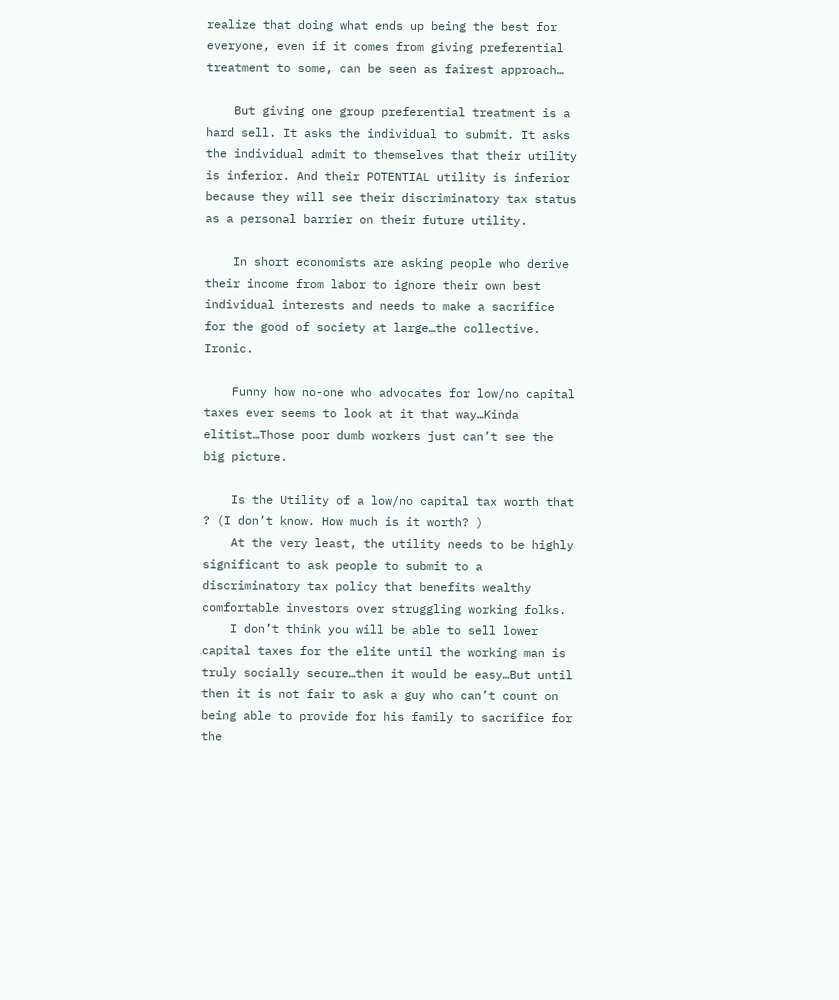realize that doing what ends up being the best for everyone, even if it comes from giving preferential treatment to some, can be seen as fairest approach…

    But giving one group preferential treatment is a hard sell. It asks the individual to submit. It asks the individual admit to themselves that their utility is inferior. And their POTENTIAL utility is inferior because they will see their discriminatory tax status as a personal barrier on their future utility.

    In short economists are asking people who derive their income from labor to ignore their own best individual interests and needs to make a sacrifice for the good of society at large…the collective. Ironic.

    Funny how no-one who advocates for low/no capital taxes ever seems to look at it that way…Kinda elitist…Those poor dumb workers just can’t see the big picture.

    Is the Utility of a low/no capital tax worth that ? (I don’t know. How much is it worth? )
    At the very least, the utility needs to be highly significant to ask people to submit to a discriminatory tax policy that benefits wealthy comfortable investors over struggling working folks.
    I don’t think you will be able to sell lower capital taxes for the elite until the working man is truly socially secure…then it would be easy…But until then it is not fair to ask a guy who can’t count on being able to provide for his family to sacrifice for the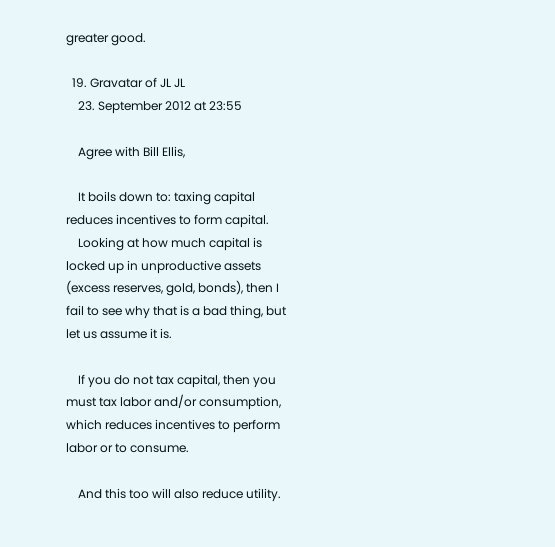greater good.

  19. Gravatar of JL JL
    23. September 2012 at 23:55

    Agree with Bill Ellis,

    It boils down to: taxing capital reduces incentives to form capital.
    Looking at how much capital is locked up in unproductive assets (excess reserves, gold, bonds), then I fail to see why that is a bad thing, but let us assume it is.

    If you do not tax capital, then you must tax labor and/or consumption, which reduces incentives to perform labor or to consume.

    And this too will also reduce utility.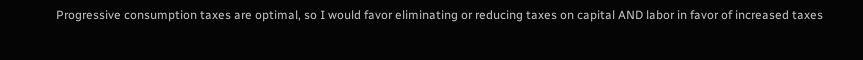Progressive consumption taxes are optimal, so I would favor eliminating or reducing taxes on capital AND labor in favor of increased taxes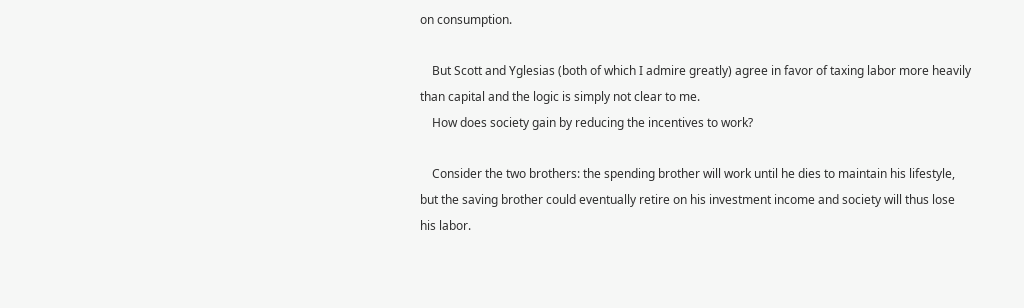on consumption.

    But Scott and Yglesias (both of which I admire greatly) agree in favor of taxing labor more heavily than capital and the logic is simply not clear to me.
    How does society gain by reducing the incentives to work?

    Consider the two brothers: the spending brother will work until he dies to maintain his lifestyle, but the saving brother could eventually retire on his investment income and society will thus lose his labor.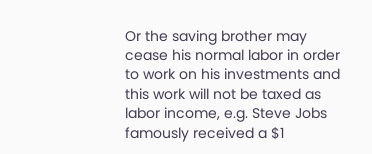Or the saving brother may cease his normal labor in order to work on his investments and this work will not be taxed as labor income, e.g. Steve Jobs famously received a $1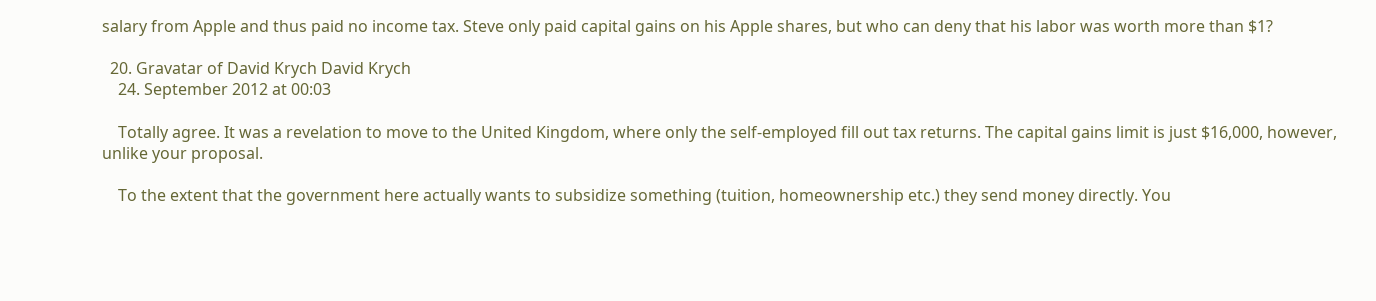salary from Apple and thus paid no income tax. Steve only paid capital gains on his Apple shares, but who can deny that his labor was worth more than $1?

  20. Gravatar of David Krych David Krych
    24. September 2012 at 00:03

    Totally agree. It was a revelation to move to the United Kingdom, where only the self-employed fill out tax returns. The capital gains limit is just $16,000, however, unlike your proposal.

    To the extent that the government here actually wants to subsidize something (tuition, homeownership etc.) they send money directly. You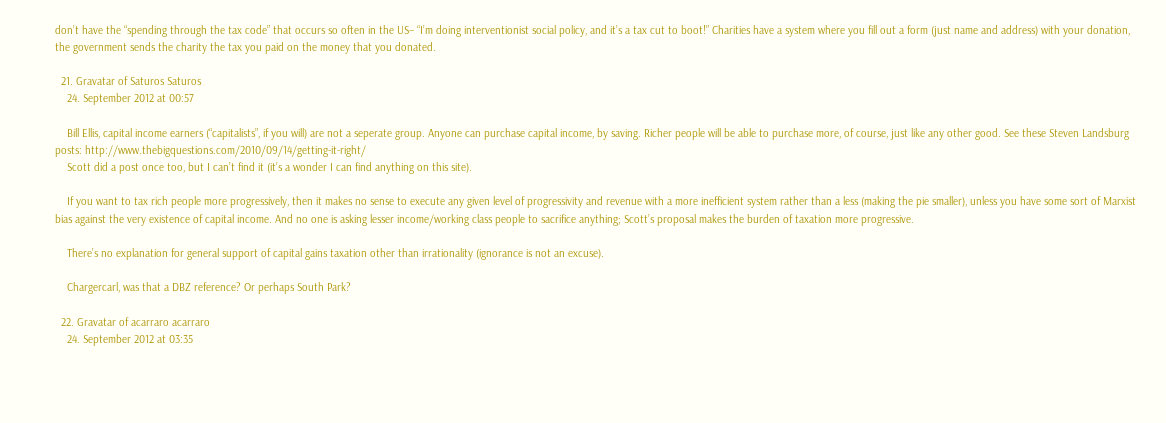don’t have the “spending through the tax code” that occurs so often in the US– “I’m doing interventionist social policy, and it’s a tax cut to boot!” Charities have a system where you fill out a form (just name and address) with your donation, the government sends the charity the tax you paid on the money that you donated.

  21. Gravatar of Saturos Saturos
    24. September 2012 at 00:57

    Bill Ellis, capital income earners (“capitalists”, if you will) are not a seperate group. Anyone can purchase capital income, by saving. Richer people will be able to purchase more, of course, just like any other good. See these Steven Landsburg posts: http://www.thebigquestions.com/2010/09/14/getting-it-right/
    Scott did a post once too, but I can’t find it (it’s a wonder I can find anything on this site).

    If you want to tax rich people more progressively, then it makes no sense to execute any given level of progressivity and revenue with a more inefficient system rather than a less (making the pie smaller), unless you have some sort of Marxist bias against the very existence of capital income. And no one is asking lesser income/working class people to sacrifice anything; Scott’s proposal makes the burden of taxation more progressive.

    There’s no explanation for general support of capital gains taxation other than irrationality (ignorance is not an excuse).

    Chargercarl, was that a DBZ reference? Or perhaps South Park?

  22. Gravatar of acarraro acarraro
    24. September 2012 at 03:35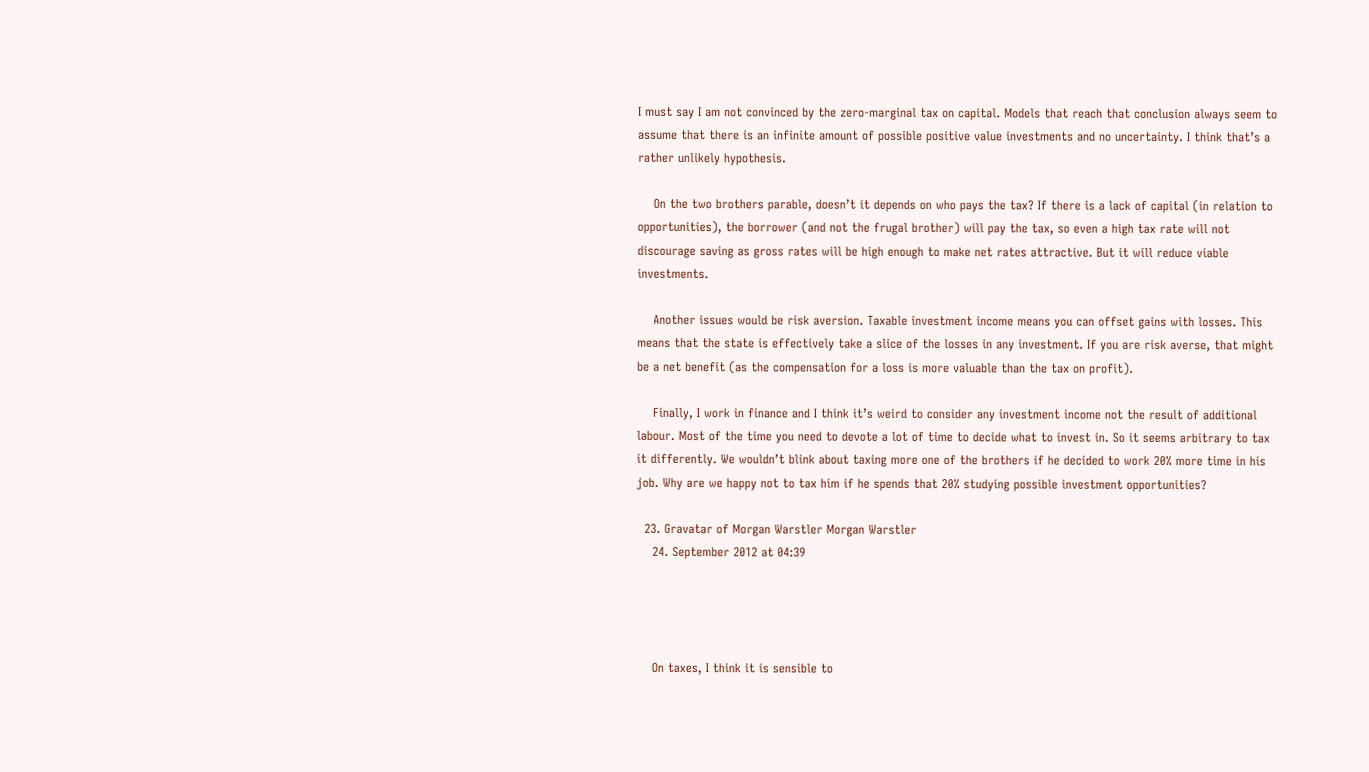I must say I am not convinced by the zero-marginal tax on capital. Models that reach that conclusion always seem to assume that there is an infinite amount of possible positive value investments and no uncertainty. I think that’s a rather unlikely hypothesis.

    On the two brothers parable, doesn’t it depends on who pays the tax? If there is a lack of capital (in relation to opportunities), the borrower (and not the frugal brother) will pay the tax, so even a high tax rate will not discourage saving as gross rates will be high enough to make net rates attractive. But it will reduce viable investments.

    Another issues would be risk aversion. Taxable investment income means you can offset gains with losses. This means that the state is effectively take a slice of the losses in any investment. If you are risk averse, that might be a net benefit (as the compensation for a loss is more valuable than the tax on profit).

    Finally, I work in finance and I think it’s weird to consider any investment income not the result of additional labour. Most of the time you need to devote a lot of time to decide what to invest in. So it seems arbitrary to tax it differently. We wouldn’t blink about taxing more one of the brothers if he decided to work 20% more time in his job. Why are we happy not to tax him if he spends that 20% studying possible investment opportunities?

  23. Gravatar of Morgan Warstler Morgan Warstler
    24. September 2012 at 04:39




    On taxes, I think it is sensible to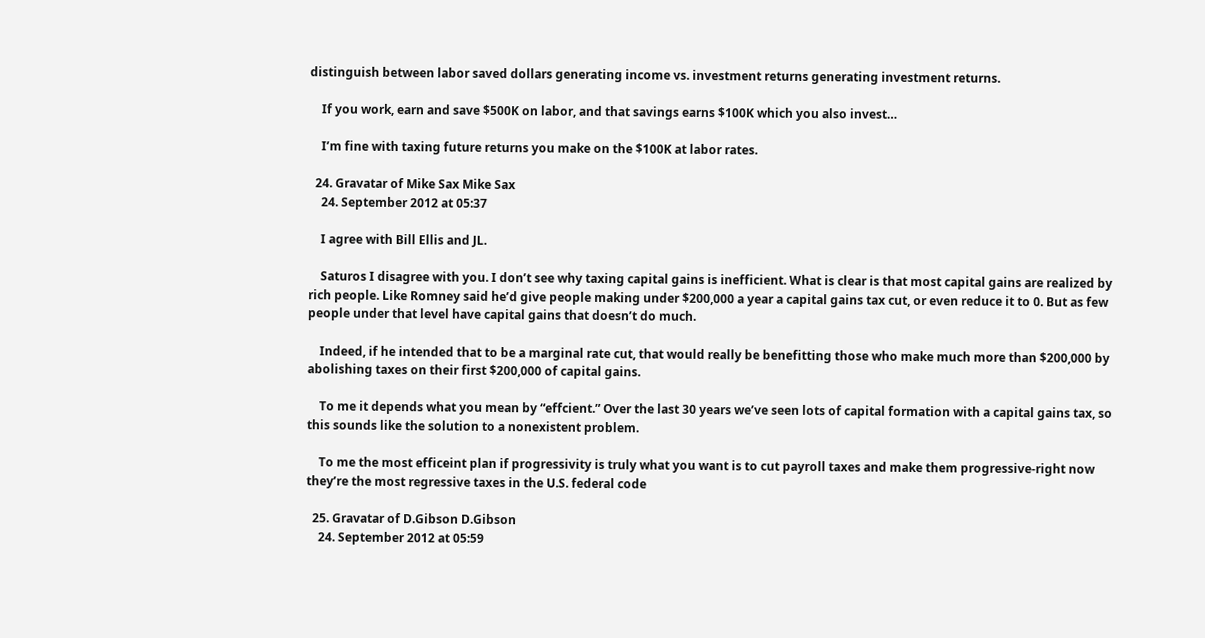distinguish between labor saved dollars generating income vs. investment returns generating investment returns.

    If you work, earn and save $500K on labor, and that savings earns $100K which you also invest…

    I’m fine with taxing future returns you make on the $100K at labor rates.

  24. Gravatar of Mike Sax Mike Sax
    24. September 2012 at 05:37

    I agree with Bill Ellis and JL.

    Saturos I disagree with you. I don’t see why taxing capital gains is inefficient. What is clear is that most capital gains are realized by rich people. Like Romney said he’d give people making under $200,000 a year a capital gains tax cut, or even reduce it to 0. But as few people under that level have capital gains that doesn’t do much.

    Indeed, if he intended that to be a marginal rate cut, that would really be benefitting those who make much more than $200,000 by abolishing taxes on their first $200,000 of capital gains.

    To me it depends what you mean by “effcient.” Over the last 30 years we’ve seen lots of capital formation with a capital gains tax, so this sounds like the solution to a nonexistent problem.

    To me the most efficeint plan if progressivity is truly what you want is to cut payroll taxes and make them progressive-right now they’re the most regressive taxes in the U.S. federal code

  25. Gravatar of D.Gibson D.Gibson
    24. September 2012 at 05:59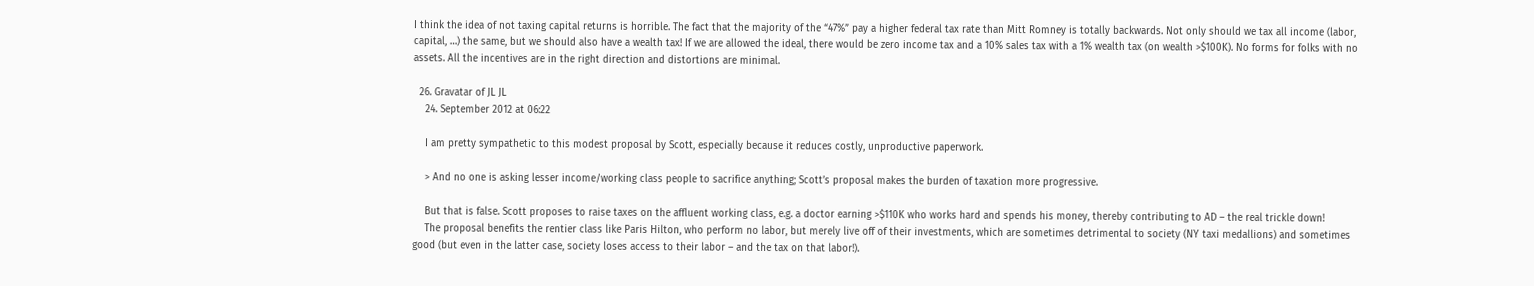I think the idea of not taxing capital returns is horrible. The fact that the majority of the “47%” pay a higher federal tax rate than Mitt Romney is totally backwards. Not only should we tax all income (labor, capital, …) the same, but we should also have a wealth tax! If we are allowed the ideal, there would be zero income tax and a 10% sales tax with a 1% wealth tax (on wealth >$100K). No forms for folks with no assets. All the incentives are in the right direction and distortions are minimal.

  26. Gravatar of JL JL
    24. September 2012 at 06:22

    I am pretty sympathetic to this modest proposal by Scott, especially because it reduces costly, unproductive paperwork.

    > And no one is asking lesser income/working class people to sacrifice anything; Scott’s proposal makes the burden of taxation more progressive.

    But that is false. Scott proposes to raise taxes on the affluent working class, e.g. a doctor earning >$110K who works hard and spends his money, thereby contributing to AD – the real trickle down!
    The proposal benefits the rentier class like Paris Hilton, who perform no labor, but merely live off of their investments, which are sometimes detrimental to society (NY taxi medallions) and sometimes good (but even in the latter case, society loses access to their labor – and the tax on that labor!).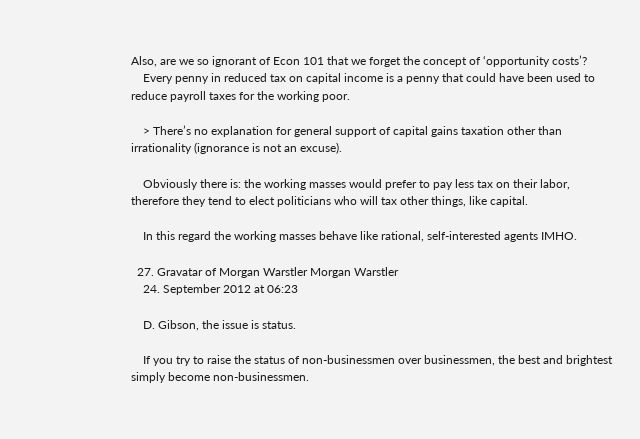Also, are we so ignorant of Econ 101 that we forget the concept of ‘opportunity costs’?
    Every penny in reduced tax on capital income is a penny that could have been used to reduce payroll taxes for the working poor.

    > There’s no explanation for general support of capital gains taxation other than irrationality (ignorance is not an excuse).

    Obviously there is: the working masses would prefer to pay less tax on their labor, therefore they tend to elect politicians who will tax other things, like capital.

    In this regard the working masses behave like rational, self-interested agents IMHO.

  27. Gravatar of Morgan Warstler Morgan Warstler
    24. September 2012 at 06:23

    D. Gibson, the issue is status.

    If you try to raise the status of non-businessmen over businessmen, the best and brightest simply become non-businessmen.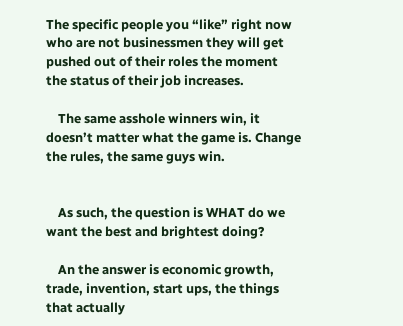The specific people you “like” right now who are not businessmen they will get pushed out of their roles the moment the status of their job increases.

    The same asshole winners win, it doesn’t matter what the game is. Change the rules, the same guys win.


    As such, the question is WHAT do we want the best and brightest doing?

    An the answer is economic growth, trade, invention, start ups, the things that actually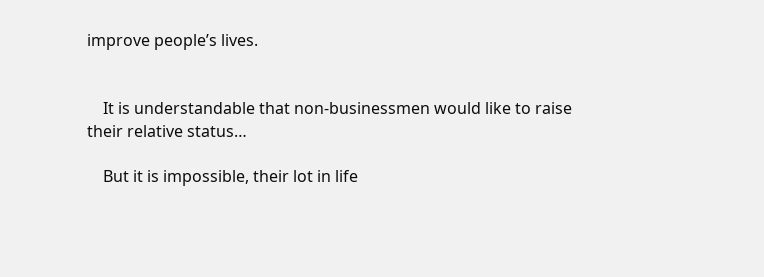improve people’s lives.


    It is understandable that non-businessmen would like to raise their relative status…

    But it is impossible, their lot in life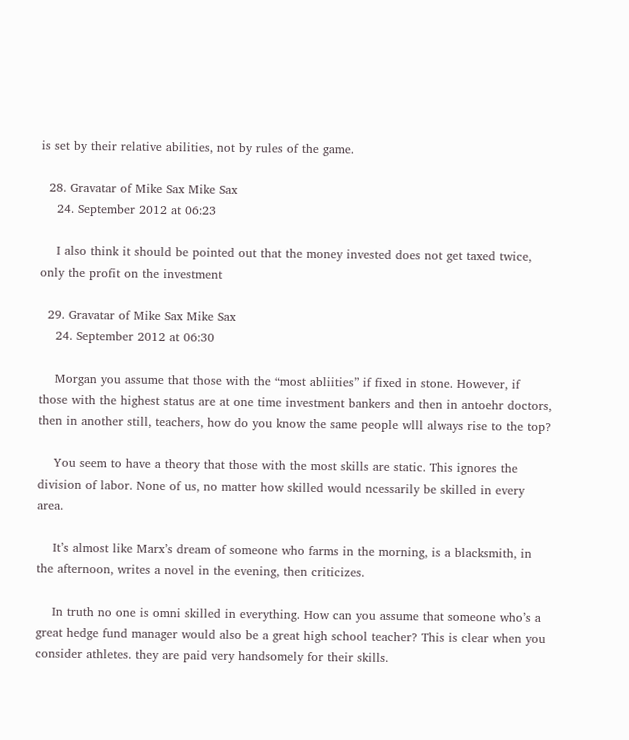is set by their relative abilities, not by rules of the game.

  28. Gravatar of Mike Sax Mike Sax
    24. September 2012 at 06:23

    I also think it should be pointed out that the money invested does not get taxed twice, only the profit on the investment

  29. Gravatar of Mike Sax Mike Sax
    24. September 2012 at 06:30

    Morgan you assume that those with the “most abliities” if fixed in stone. However, if those with the highest status are at one time investment bankers and then in antoehr doctors, then in another still, teachers, how do you know the same people wlll always rise to the top?

    You seem to have a theory that those with the most skills are static. This ignores the division of labor. None of us, no matter how skilled would ncessarily be skilled in every area.

    It’s almost like Marx’s dream of someone who farms in the morning, is a blacksmith, in the afternoon, writes a novel in the evening, then criticizes.

    In truth no one is omni skilled in everything. How can you assume that someone who’s a great hedge fund manager would also be a great high school teacher? This is clear when you consider athletes. they are paid very handsomely for their skills.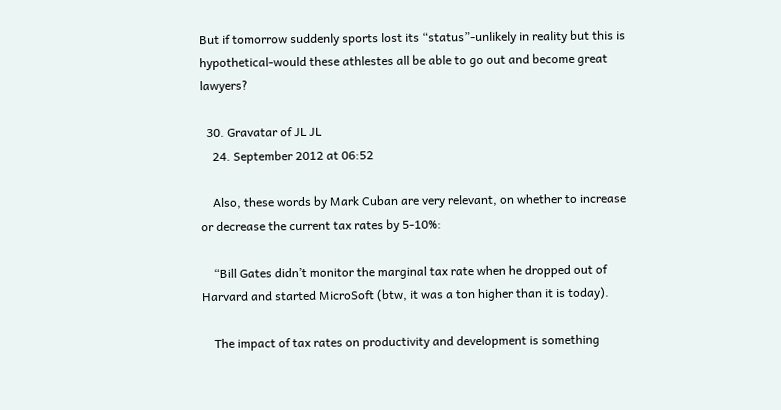But if tomorrow suddenly sports lost its “status”-unlikely in reality but this is hypothetical-would these athlestes all be able to go out and become great lawyers?

  30. Gravatar of JL JL
    24. September 2012 at 06:52

    Also, these words by Mark Cuban are very relevant, on whether to increase or decrease the current tax rates by 5-10%:

    “Bill Gates didn’t monitor the marginal tax rate when he dropped out of Harvard and started MicroSoft (btw, it was a ton higher than it is today).

    The impact of tax rates on productivity and development is something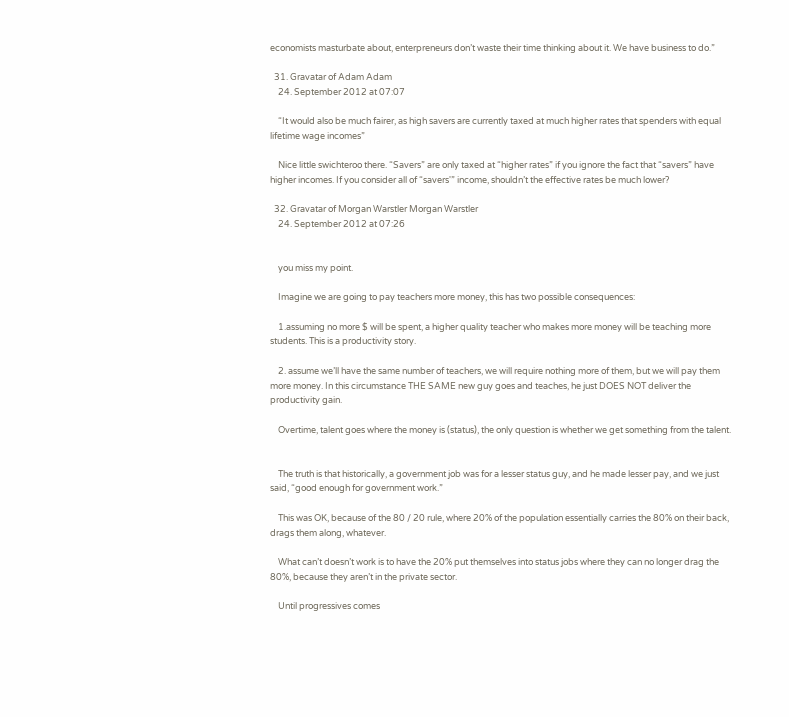economists masturbate about, enterpreneurs don’t waste their time thinking about it. We have business to do.”

  31. Gravatar of Adam Adam
    24. September 2012 at 07:07

    “It would also be much fairer, as high savers are currently taxed at much higher rates that spenders with equal lifetime wage incomes”

    Nice little swichteroo there. “Savers” are only taxed at “higher rates” if you ignore the fact that “savers” have higher incomes. If you consider all of “savers'” income, shouldn’t the effective rates be much lower?

  32. Gravatar of Morgan Warstler Morgan Warstler
    24. September 2012 at 07:26


    you miss my point.

    Imagine we are going to pay teachers more money, this has two possible consequences:

    1.assuming no more $ will be spent, a higher quality teacher who makes more money will be teaching more students. This is a productivity story.

    2. assume we’ll have the same number of teachers, we will require nothing more of them, but we will pay them more money. In this circumstance THE SAME new guy goes and teaches, he just DOES NOT deliver the productivity gain.

    Overtime, talent goes where the money is (status), the only question is whether we get something from the talent.


    The truth is that historically, a government job was for a lesser status guy, and he made lesser pay, and we just said, “good enough for government work.”

    This was OK, because of the 80 / 20 rule, where 20% of the population essentially carries the 80% on their back, drags them along, whatever.

    What can’t doesn’t work is to have the 20% put themselves into status jobs where they can no longer drag the 80%, because they aren’t in the private sector.

    Until progressives comes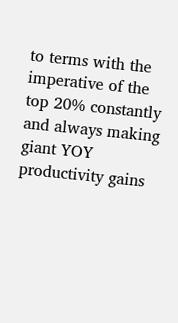to terms with the imperative of the top 20% constantly and always making giant YOY productivity gains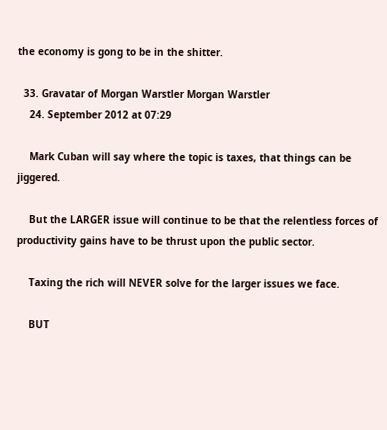the economy is gong to be in the shitter.

  33. Gravatar of Morgan Warstler Morgan Warstler
    24. September 2012 at 07:29

    Mark Cuban will say where the topic is taxes, that things can be jiggered.

    But the LARGER issue will continue to be that the relentless forces of productivity gains have to be thrust upon the public sector.

    Taxing the rich will NEVER solve for the larger issues we face.

    BUT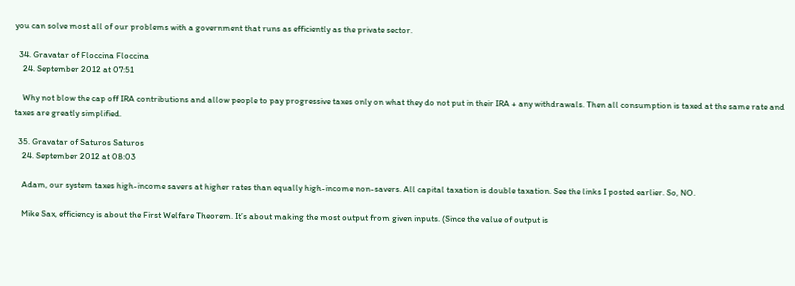you can solve most all of our problems with a government that runs as efficiently as the private sector.

  34. Gravatar of Floccina Floccina
    24. September 2012 at 07:51

    Why not blow the cap off IRA contributions and allow people to pay progressive taxes only on what they do not put in their IRA + any withdrawals. Then all consumption is taxed at the same rate and taxes are greatly simplified.

  35. Gravatar of Saturos Saturos
    24. September 2012 at 08:03

    Adam, our system taxes high-income savers at higher rates than equally high-income non-savers. All capital taxation is double taxation. See the links I posted earlier. So, NO.

    Mike Sax, efficiency is about the First Welfare Theorem. It’s about making the most output from given inputs. (Since the value of output is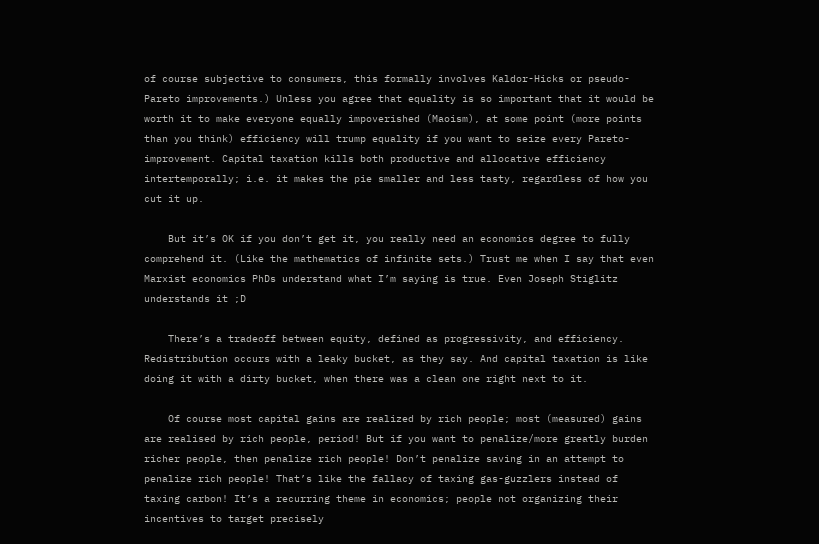of course subjective to consumers, this formally involves Kaldor-Hicks or pseudo-Pareto improvements.) Unless you agree that equality is so important that it would be worth it to make everyone equally impoverished (Maoism), at some point (more points than you think) efficiency will trump equality if you want to seize every Pareto-improvement. Capital taxation kills both productive and allocative efficiency intertemporally; i.e. it makes the pie smaller and less tasty, regardless of how you cut it up.

    But it’s OK if you don’t get it, you really need an economics degree to fully comprehend it. (Like the mathematics of infinite sets.) Trust me when I say that even Marxist economics PhDs understand what I’m saying is true. Even Joseph Stiglitz understands it ;D

    There’s a tradeoff between equity, defined as progressivity, and efficiency. Redistribution occurs with a leaky bucket, as they say. And capital taxation is like doing it with a dirty bucket, when there was a clean one right next to it.

    Of course most capital gains are realized by rich people; most (measured) gains are realised by rich people, period! But if you want to penalize/more greatly burden richer people, then penalize rich people! Don’t penalize saving in an attempt to penalize rich people! That’s like the fallacy of taxing gas-guzzlers instead of taxing carbon! It’s a recurring theme in economics; people not organizing their incentives to target precisely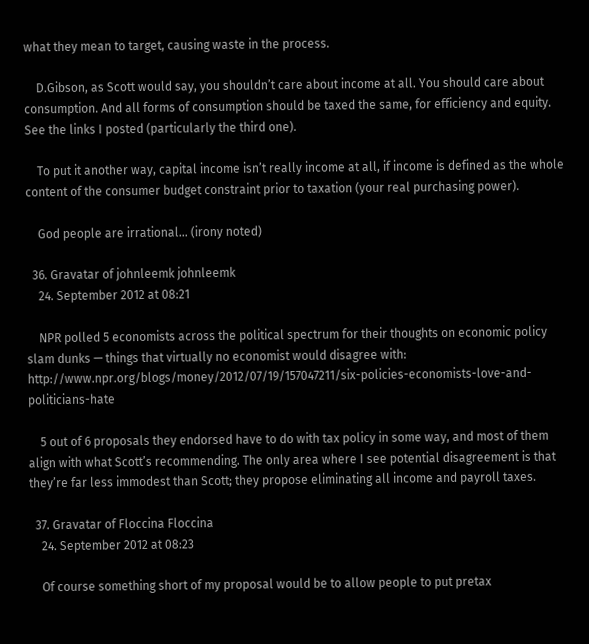what they mean to target, causing waste in the process.

    D.Gibson, as Scott would say, you shouldn’t care about income at all. You should care about consumption. And all forms of consumption should be taxed the same, for efficiency and equity. See the links I posted (particularly the third one).

    To put it another way, capital income isn’t really income at all, if income is defined as the whole content of the consumer budget constraint prior to taxation (your real purchasing power).

    God people are irrational… (irony noted)

  36. Gravatar of johnleemk johnleemk
    24. September 2012 at 08:21

    NPR polled 5 economists across the political spectrum for their thoughts on economic policy slam dunks — things that virtually no economist would disagree with: http://www.npr.org/blogs/money/2012/07/19/157047211/six-policies-economists-love-and-politicians-hate

    5 out of 6 proposals they endorsed have to do with tax policy in some way, and most of them align with what Scott’s recommending. The only area where I see potential disagreement is that they’re far less immodest than Scott; they propose eliminating all income and payroll taxes.

  37. Gravatar of Floccina Floccina
    24. September 2012 at 08:23

    Of course something short of my proposal would be to allow people to put pretax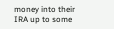money into their IRA up to some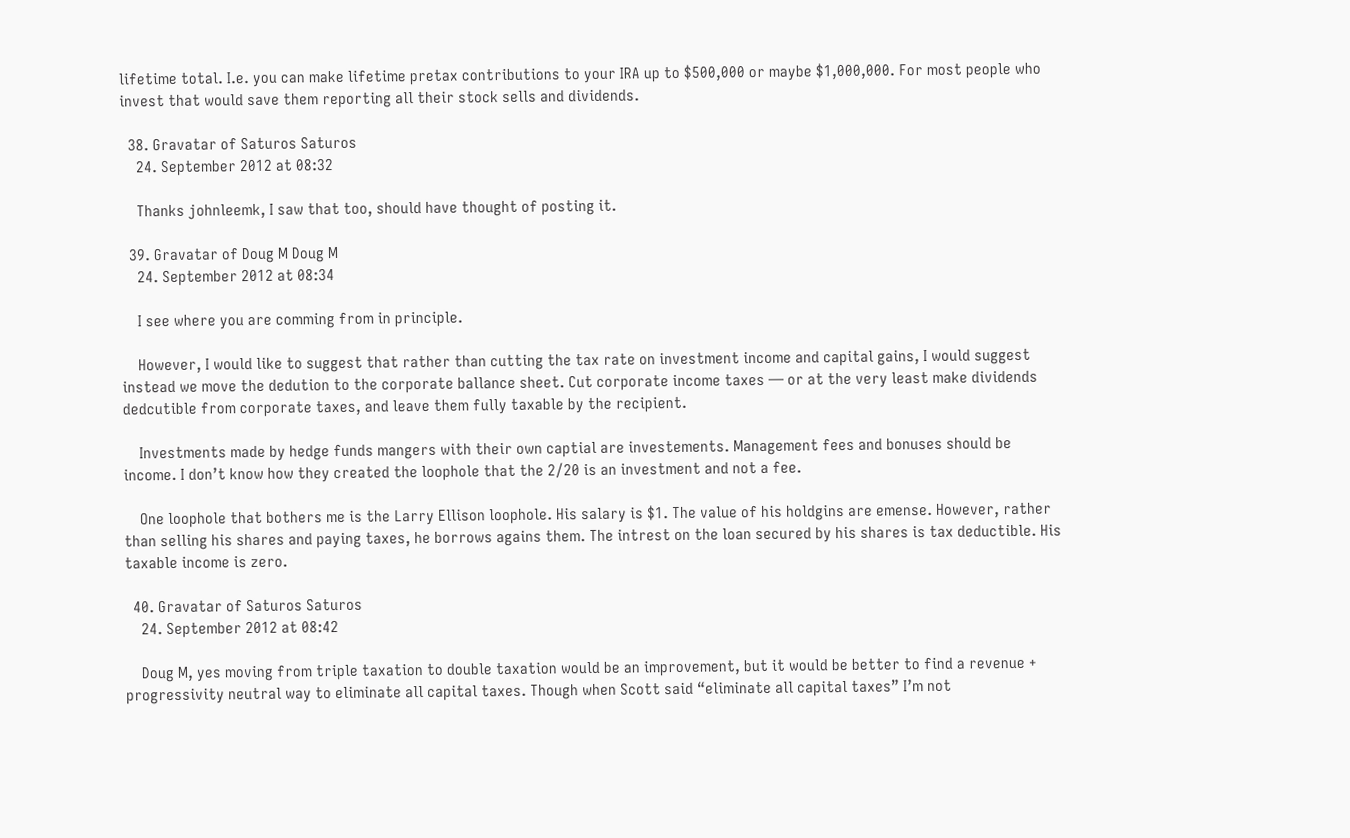lifetime total. I.e. you can make lifetime pretax contributions to your IRA up to $500,000 or maybe $1,000,000. For most people who invest that would save them reporting all their stock sells and dividends.

  38. Gravatar of Saturos Saturos
    24. September 2012 at 08:32

    Thanks johnleemk, I saw that too, should have thought of posting it.

  39. Gravatar of Doug M Doug M
    24. September 2012 at 08:34

    I see where you are comming from in principle.

    However, I would like to suggest that rather than cutting the tax rate on investment income and capital gains, I would suggest instead we move the dedution to the corporate ballance sheet. Cut corporate income taxes — or at the very least make dividends dedcutible from corporate taxes, and leave them fully taxable by the recipient.

    Investments made by hedge funds mangers with their own captial are investements. Management fees and bonuses should be income. I don’t know how they created the loophole that the 2/20 is an investment and not a fee.

    One loophole that bothers me is the Larry Ellison loophole. His salary is $1. The value of his holdgins are emense. However, rather than selling his shares and paying taxes, he borrows agains them. The intrest on the loan secured by his shares is tax deductible. His taxable income is zero.

  40. Gravatar of Saturos Saturos
    24. September 2012 at 08:42

    Doug M, yes moving from triple taxation to double taxation would be an improvement, but it would be better to find a revenue + progressivity neutral way to eliminate all capital taxes. Though when Scott said “eliminate all capital taxes” I’m not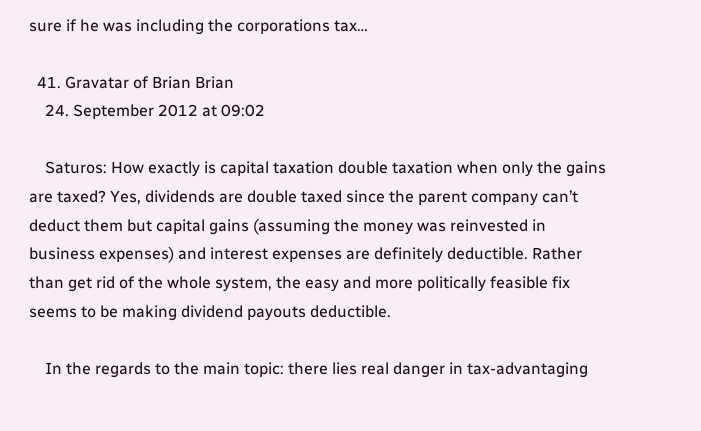sure if he was including the corporations tax…

  41. Gravatar of Brian Brian
    24. September 2012 at 09:02

    Saturos: How exactly is capital taxation double taxation when only the gains are taxed? Yes, dividends are double taxed since the parent company can’t deduct them but capital gains (assuming the money was reinvested in business expenses) and interest expenses are definitely deductible. Rather than get rid of the whole system, the easy and more politically feasible fix seems to be making dividend payouts deductible.

    In the regards to the main topic: there lies real danger in tax-advantaging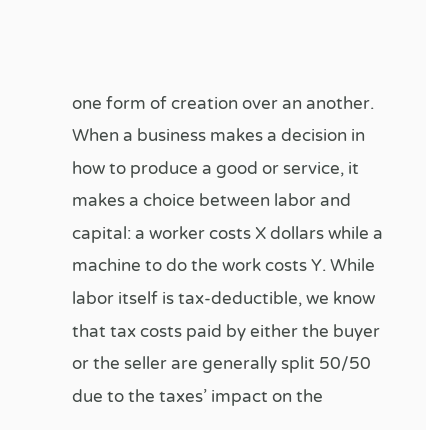one form of creation over an another. When a business makes a decision in how to produce a good or service, it makes a choice between labor and capital: a worker costs X dollars while a machine to do the work costs Y. While labor itself is tax-deductible, we know that tax costs paid by either the buyer or the seller are generally split 50/50 due to the taxes’ impact on the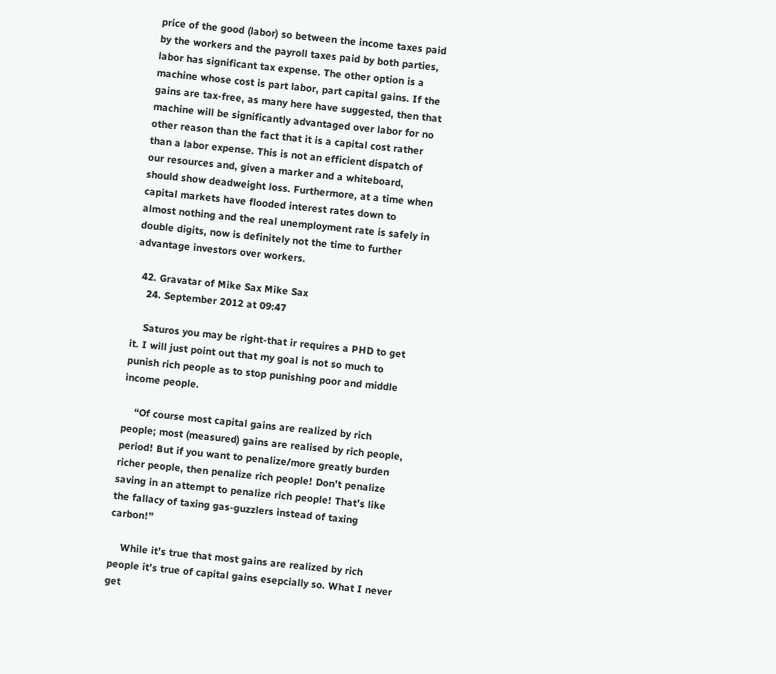price of the good (labor) so between the income taxes paid by the workers and the payroll taxes paid by both parties, labor has significant tax expense. The other option is a machine whose cost is part labor, part capital gains. If the gains are tax-free, as many here have suggested, then that machine will be significantly advantaged over labor for no other reason than the fact that it is a capital cost rather than a labor expense. This is not an efficient dispatch of our resources and, given a marker and a whiteboard, should show deadweight loss. Furthermore, at a time when capital markets have flooded interest rates down to almost nothing and the real unemployment rate is safely in double digits, now is definitely not the time to further advantage investors over workers.

  42. Gravatar of Mike Sax Mike Sax
    24. September 2012 at 09:47

    Saturos you may be right-that ir requires a PHD to get it. I will just point out that my goal is not so much to punish rich people as to stop punishing poor and middle income people.

    “Of course most capital gains are realized by rich people; most (measured) gains are realised by rich people, period! But if you want to penalize/more greatly burden richer people, then penalize rich people! Don’t penalize saving in an attempt to penalize rich people! That’s like the fallacy of taxing gas-guzzlers instead of taxing carbon!”

    While it’s true that most gains are realized by rich people it’s true of capital gains esepcially so. What I never get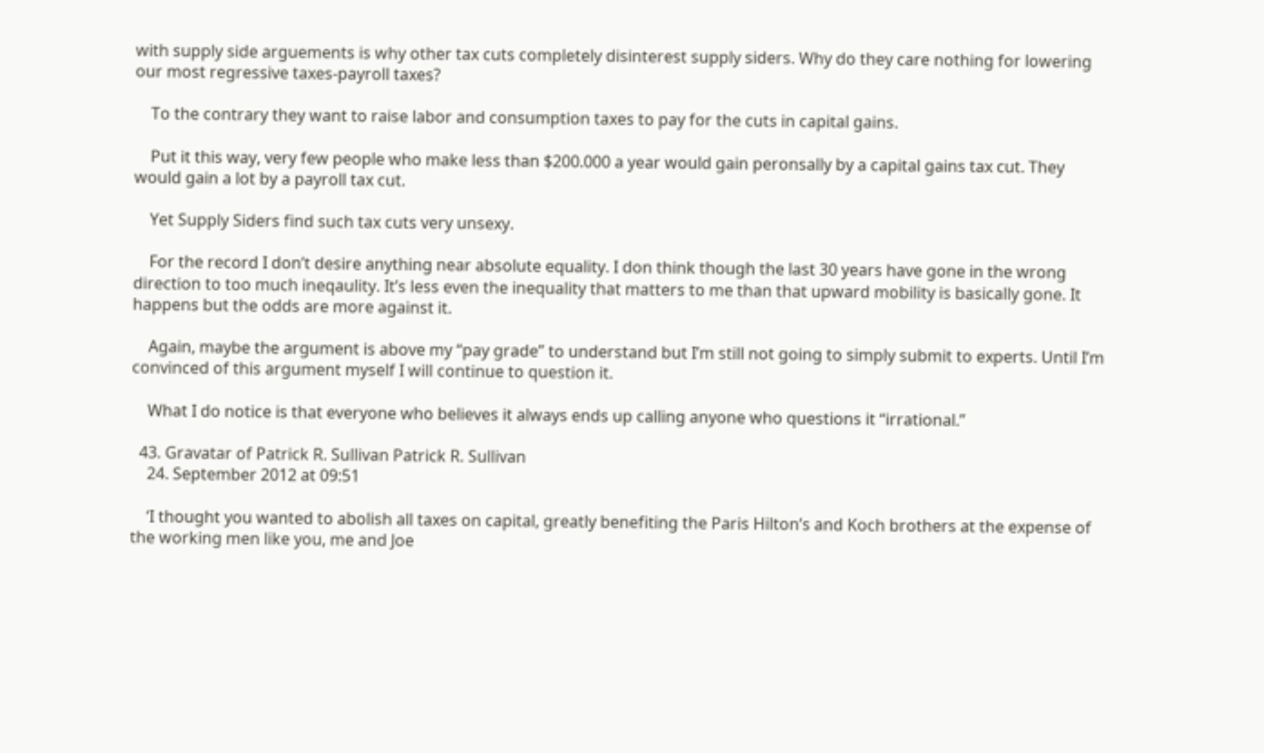with supply side arguements is why other tax cuts completely disinterest supply siders. Why do they care nothing for lowering our most regressive taxes-payroll taxes?

    To the contrary they want to raise labor and consumption taxes to pay for the cuts in capital gains.

    Put it this way, very few people who make less than $200.000 a year would gain peronsally by a capital gains tax cut. They would gain a lot by a payroll tax cut.

    Yet Supply Siders find such tax cuts very unsexy.

    For the record I don’t desire anything near absolute equality. I don think though the last 30 years have gone in the wrong direction to too much ineqaulity. It’s less even the inequality that matters to me than that upward mobility is basically gone. It happens but the odds are more against it.

    Again, maybe the argument is above my “pay grade” to understand but I’m still not going to simply submit to experts. Until I’m convinced of this argument myself I will continue to question it.

    What I do notice is that everyone who believes it always ends up calling anyone who questions it “irrational.”

  43. Gravatar of Patrick R. Sullivan Patrick R. Sullivan
    24. September 2012 at 09:51

    ‘I thought you wanted to abolish all taxes on capital, greatly benefiting the Paris Hilton’s and Koch brothers at the expense of the working men like you, me and Joe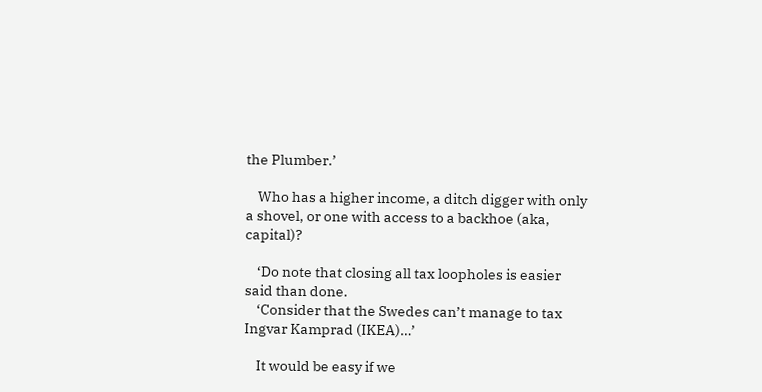the Plumber.’

    Who has a higher income, a ditch digger with only a shovel, or one with access to a backhoe (aka, capital)?

    ‘Do note that closing all tax loopholes is easier said than done.
    ‘Consider that the Swedes can’t manage to tax Ingvar Kamprad (IKEA)…’

    It would be easy if we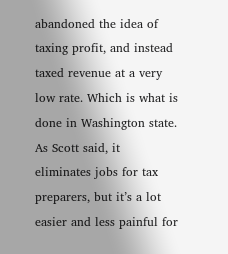abandoned the idea of taxing profit, and instead taxed revenue at a very low rate. Which is what is done in Washington state. As Scott said, it eliminates jobs for tax preparers, but it’s a lot easier and less painful for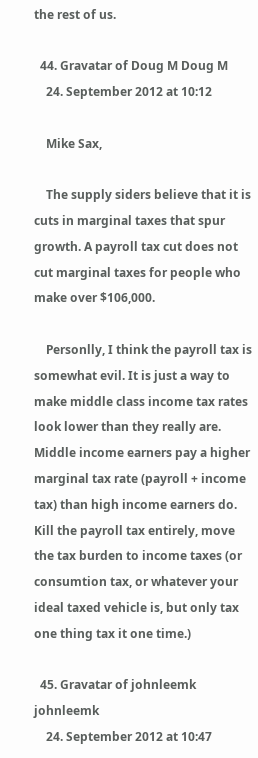the rest of us.

  44. Gravatar of Doug M Doug M
    24. September 2012 at 10:12

    Mike Sax,

    The supply siders believe that it is cuts in marginal taxes that spur growth. A payroll tax cut does not cut marginal taxes for people who make over $106,000.

    Personlly, I think the payroll tax is somewhat evil. It is just a way to make middle class income tax rates look lower than they really are. Middle income earners pay a higher marginal tax rate (payroll + income tax) than high income earners do. Kill the payroll tax entirely, move the tax burden to income taxes (or consumtion tax, or whatever your ideal taxed vehicle is, but only tax one thing tax it one time.)

  45. Gravatar of johnleemk johnleemk
    24. September 2012 at 10:47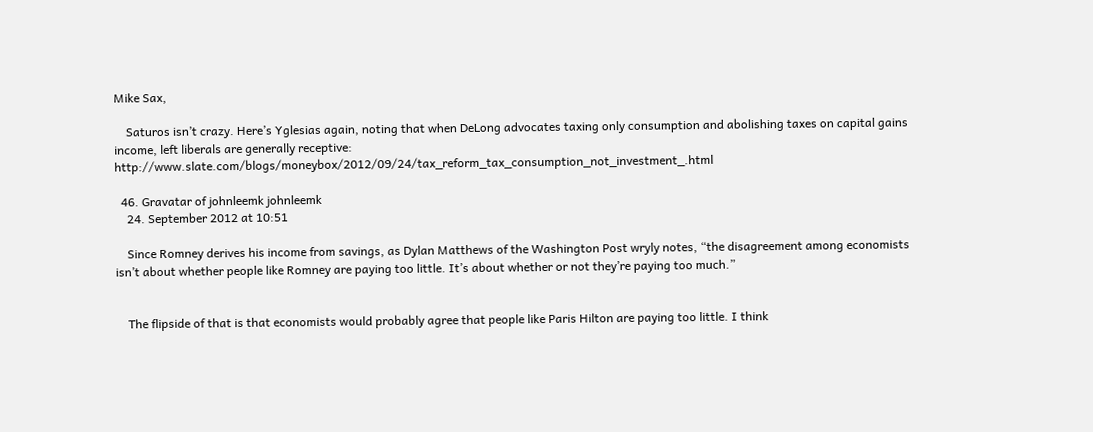Mike Sax,

    Saturos isn’t crazy. Here’s Yglesias again, noting that when DeLong advocates taxing only consumption and abolishing taxes on capital gains income, left liberals are generally receptive: http://www.slate.com/blogs/moneybox/2012/09/24/tax_reform_tax_consumption_not_investment_.html

  46. Gravatar of johnleemk johnleemk
    24. September 2012 at 10:51

    Since Romney derives his income from savings, as Dylan Matthews of the Washington Post wryly notes, “the disagreement among economists isn’t about whether people like Romney are paying too little. It’s about whether or not they’re paying too much.”


    The flipside of that is that economists would probably agree that people like Paris Hilton are paying too little. I think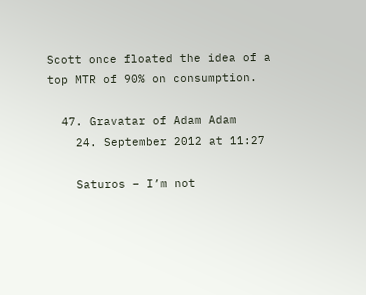Scott once floated the idea of a top MTR of 90% on consumption.

  47. Gravatar of Adam Adam
    24. September 2012 at 11:27

    Saturos – I’m not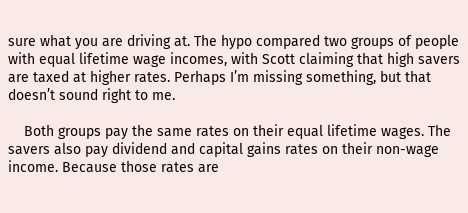sure what you are driving at. The hypo compared two groups of people with equal lifetime wage incomes, with Scott claiming that high savers are taxed at higher rates. Perhaps I’m missing something, but that doesn’t sound right to me.

    Both groups pay the same rates on their equal lifetime wages. The savers also pay dividend and capital gains rates on their non-wage income. Because those rates are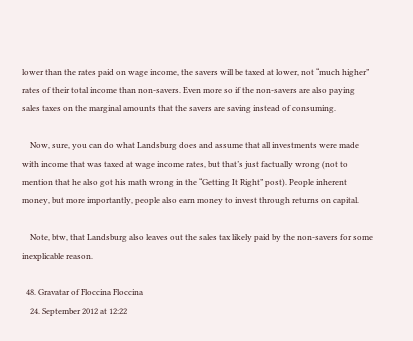lower than the rates paid on wage income, the savers will be taxed at lower, not “much higher” rates of their total income than non-savers. Even more so if the non-savers are also paying sales taxes on the marginal amounts that the savers are saving instead of consuming.

    Now, sure, you can do what Landsburg does and assume that all investments were made with income that was taxed at wage income rates, but that’s just factually wrong (not to mention that he also got his math wrong in the “Getting It Right” post). People inherent money, but more importantly, people also earn money to invest through returns on capital.

    Note, btw, that Landsburg also leaves out the sales tax likely paid by the non-savers for some inexplicable reason.

  48. Gravatar of Floccina Floccina
    24. September 2012 at 12:22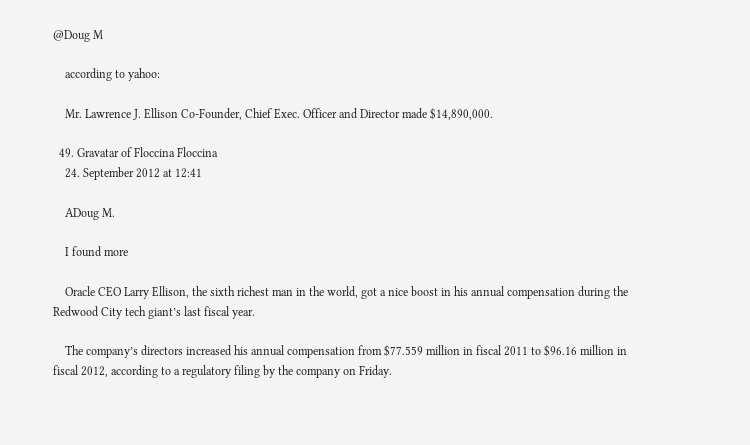@Doug M

    according to yahoo:

    Mr. Lawrence J. Ellison Co-Founder, Chief Exec. Officer and Director made $14,890,000.

  49. Gravatar of Floccina Floccina
    24. September 2012 at 12:41

    ADoug M.

    I found more

    Oracle CEO Larry Ellison, the sixth richest man in the world, got a nice boost in his annual compensation during the Redwood City tech giant’s last fiscal year.

    The company’s directors increased his annual compensation from $77.559 million in fiscal 2011 to $96.16 million in fiscal 2012, according to a regulatory filing by the company on Friday.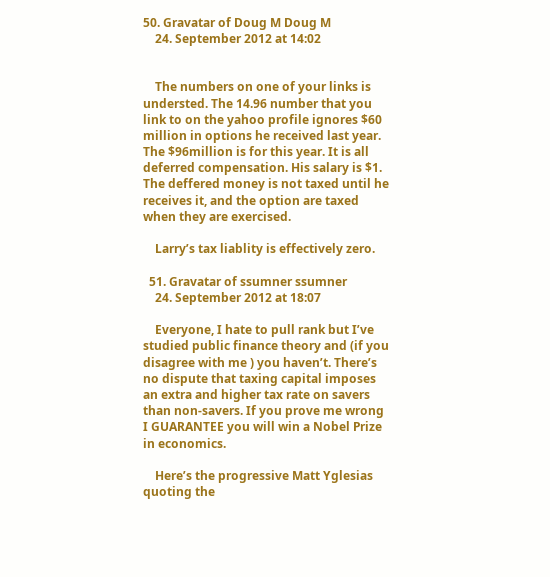50. Gravatar of Doug M Doug M
    24. September 2012 at 14:02


    The numbers on one of your links is understed. The 14.96 number that you link to on the yahoo profile ignores $60 million in options he received last year. The $96million is for this year. It is all deferred compensation. His salary is $1. The deffered money is not taxed until he receives it, and the option are taxed when they are exercised.

    Larry’s tax liablity is effectively zero.

  51. Gravatar of ssumner ssumner
    24. September 2012 at 18:07

    Everyone, I hate to pull rank but I’ve studied public finance theory and (if you disagree with me ) you haven’t. There’s no dispute that taxing capital imposes an extra and higher tax rate on savers than non-savers. If you prove me wrong I GUARANTEE you will win a Nobel Prize in economics.

    Here’s the progressive Matt Yglesias quoting the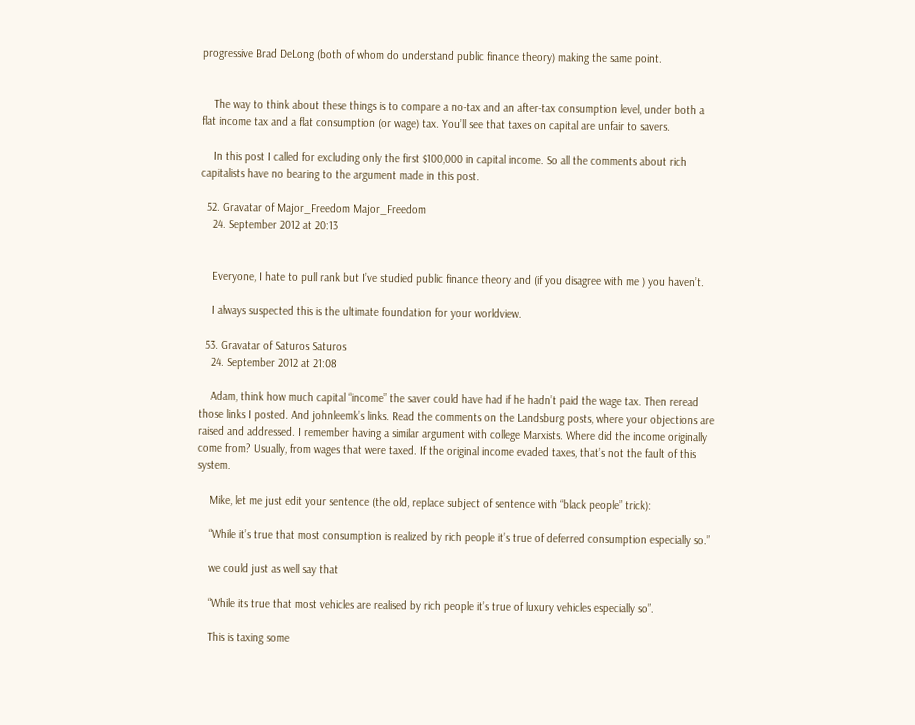progressive Brad DeLong (both of whom do understand public finance theory) making the same point.


    The way to think about these things is to compare a no-tax and an after-tax consumption level, under both a flat income tax and a flat consumption (or wage) tax. You’ll see that taxes on capital are unfair to savers.

    In this post I called for excluding only the first $100,000 in capital income. So all the comments about rich capitalists have no bearing to the argument made in this post.

  52. Gravatar of Major_Freedom Major_Freedom
    24. September 2012 at 20:13


    Everyone, I hate to pull rank but I’ve studied public finance theory and (if you disagree with me ) you haven’t.

    I always suspected this is the ultimate foundation for your worldview.

  53. Gravatar of Saturos Saturos
    24. September 2012 at 21:08

    Adam, think how much capital “income” the saver could have had if he hadn’t paid the wage tax. Then reread those links I posted. And johnleemk’s links. Read the comments on the Landsburg posts, where your objections are raised and addressed. I remember having a similar argument with college Marxists. Where did the income originally come from? Usually, from wages that were taxed. If the original income evaded taxes, that’s not the fault of this system.

    Mike, let me just edit your sentence (the old, replace subject of sentence with “black people” trick):

    “While it’s true that most consumption is realized by rich people it’s true of deferred consumption especially so.”

    we could just as well say that

    “While its true that most vehicles are realised by rich people it’s true of luxury vehicles especially so”.

    This is taxing some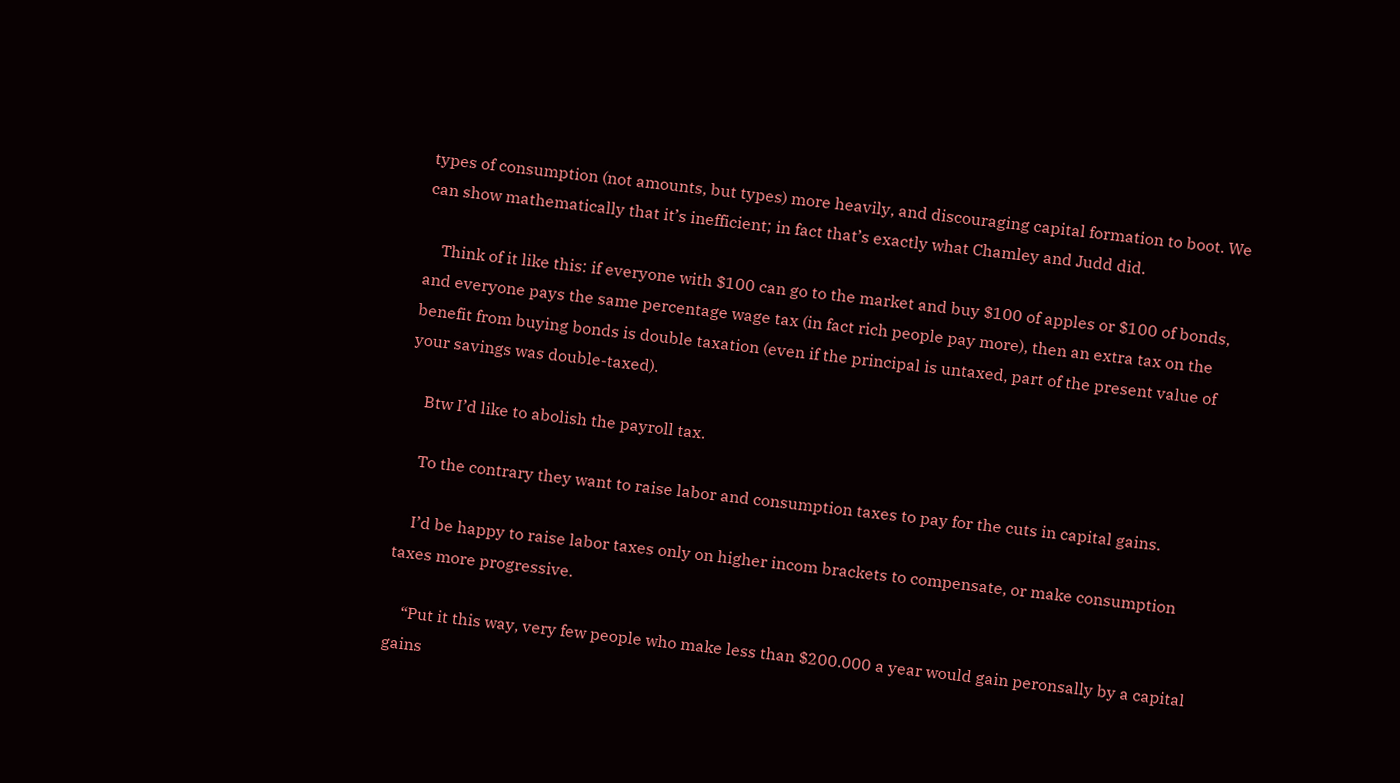types of consumption (not amounts, but types) more heavily, and discouraging capital formation to boot. We can show mathematically that it’s inefficient; in fact that’s exactly what Chamley and Judd did.

    Think of it like this: if everyone with $100 can go to the market and buy $100 of apples or $100 of bonds, and everyone pays the same percentage wage tax (in fact rich people pay more), then an extra tax on the benefit from buying bonds is double taxation (even if the principal is untaxed, part of the present value of your savings was double-taxed).

    Btw I’d like to abolish the payroll tax.

    To the contrary they want to raise labor and consumption taxes to pay for the cuts in capital gains.

    I’d be happy to raise labor taxes only on higher incom brackets to compensate, or make consumption taxes more progressive.

    “Put it this way, very few people who make less than $200.000 a year would gain peronsally by a capital gains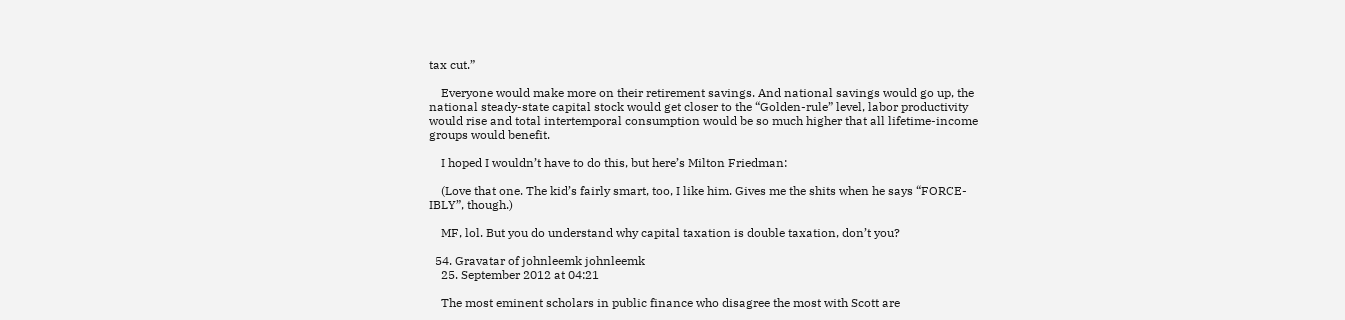tax cut.”

    Everyone would make more on their retirement savings. And national savings would go up, the national steady-state capital stock would get closer to the “Golden-rule” level, labor productivity would rise and total intertemporal consumption would be so much higher that all lifetime-income groups would benefit.

    I hoped I wouldn’t have to do this, but here’s Milton Friedman:

    (Love that one. The kid’s fairly smart, too, I like him. Gives me the shits when he says “FORCE-IBLY”, though.)

    MF, lol. But you do understand why capital taxation is double taxation, don’t you?

  54. Gravatar of johnleemk johnleemk
    25. September 2012 at 04:21

    The most eminent scholars in public finance who disagree the most with Scott are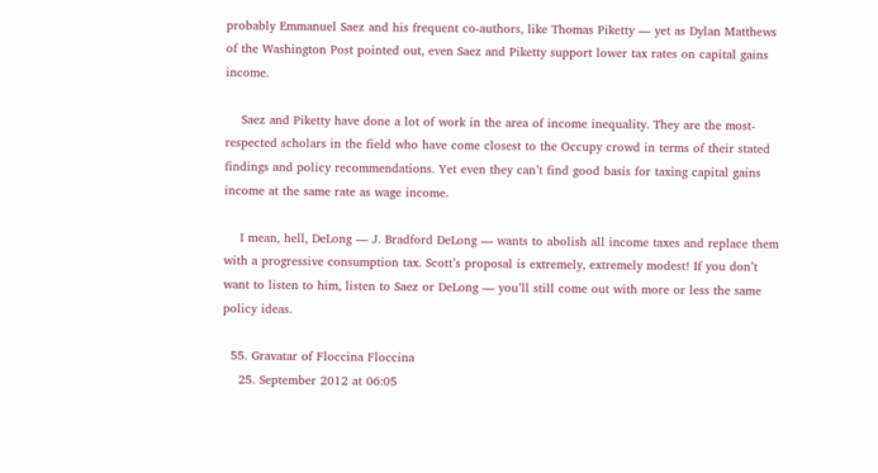probably Emmanuel Saez and his frequent co-authors, like Thomas Piketty — yet as Dylan Matthews of the Washington Post pointed out, even Saez and Piketty support lower tax rates on capital gains income.

    Saez and Piketty have done a lot of work in the area of income inequality. They are the most-respected scholars in the field who have come closest to the Occupy crowd in terms of their stated findings and policy recommendations. Yet even they can’t find good basis for taxing capital gains income at the same rate as wage income.

    I mean, hell, DeLong — J. Bradford DeLong — wants to abolish all income taxes and replace them with a progressive consumption tax. Scott’s proposal is extremely, extremely modest! If you don’t want to listen to him, listen to Saez or DeLong — you’ll still come out with more or less the same policy ideas.

  55. Gravatar of Floccina Floccina
    25. September 2012 at 06:05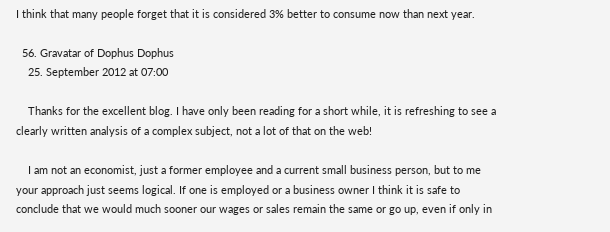I think that many people forget that it is considered 3% better to consume now than next year.

  56. Gravatar of Dophus Dophus
    25. September 2012 at 07:00

    Thanks for the excellent blog. I have only been reading for a short while, it is refreshing to see a clearly written analysis of a complex subject, not a lot of that on the web!

    I am not an economist, just a former employee and a current small business person, but to me your approach just seems logical. If one is employed or a business owner I think it is safe to conclude that we would much sooner our wages or sales remain the same or go up, even if only in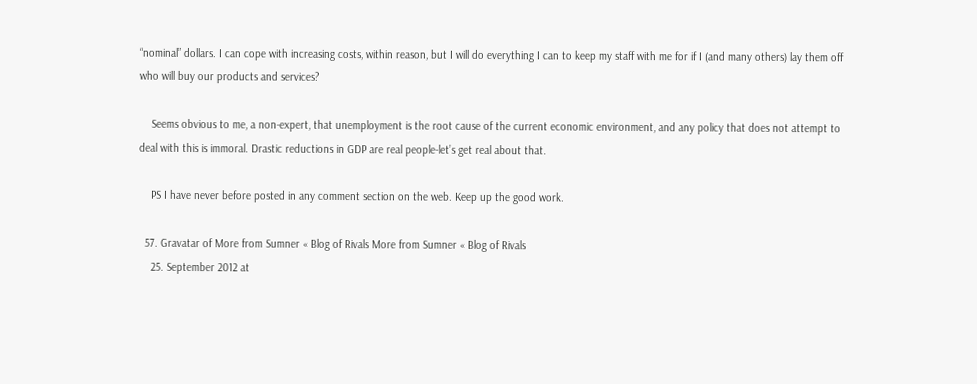“nominal” dollars. I can cope with increasing costs, within reason, but I will do everything I can to keep my staff with me for if I (and many others) lay them off who will buy our products and services?

    Seems obvious to me, a non-expert, that unemployment is the root cause of the current economic environment, and any policy that does not attempt to deal with this is immoral. Drastic reductions in GDP are real people-let’s get real about that.

    PS I have never before posted in any comment section on the web. Keep up the good work.

  57. Gravatar of More from Sumner « Blog of Rivals More from Sumner « Blog of Rivals
    25. September 2012 at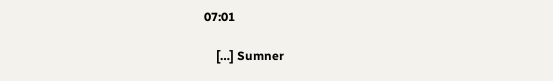07:01

    […] Sumner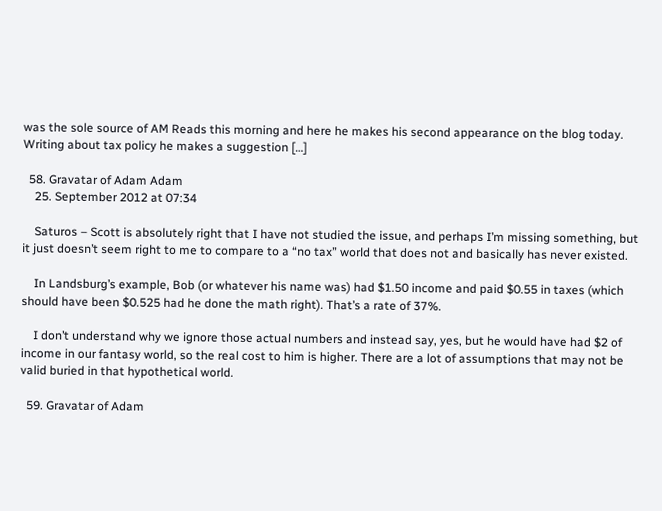was the sole source of AM Reads this morning and here he makes his second appearance on the blog today.  Writing about tax policy he makes a suggestion […]

  58. Gravatar of Adam Adam
    25. September 2012 at 07:34

    Saturos – Scott is absolutely right that I have not studied the issue, and perhaps I’m missing something, but it just doesn’t seem right to me to compare to a “no tax” world that does not and basically has never existed.

    In Landsburg’s example, Bob (or whatever his name was) had $1.50 income and paid $0.55 in taxes (which should have been $0.525 had he done the math right). That’s a rate of 37%.

    I don’t understand why we ignore those actual numbers and instead say, yes, but he would have had $2 of income in our fantasy world, so the real cost to him is higher. There are a lot of assumptions that may not be valid buried in that hypothetical world.

  59. Gravatar of Adam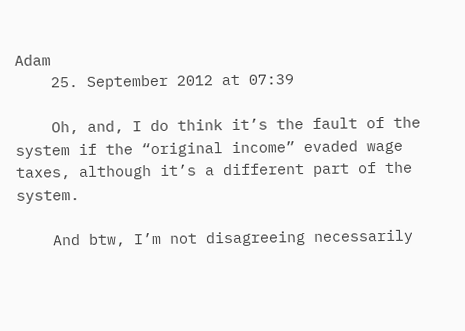Adam
    25. September 2012 at 07:39

    Oh, and, I do think it’s the fault of the system if the “original income” evaded wage taxes, although it’s a different part of the system.

    And btw, I’m not disagreeing necessarily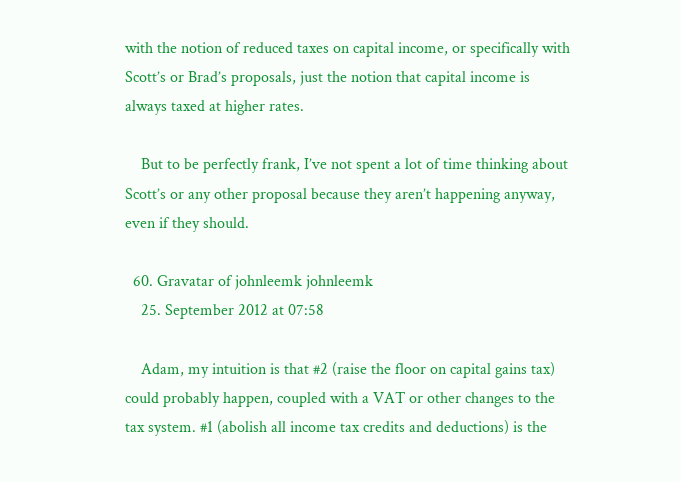with the notion of reduced taxes on capital income, or specifically with Scott’s or Brad’s proposals, just the notion that capital income is always taxed at higher rates.

    But to be perfectly frank, I’ve not spent a lot of time thinking about Scott’s or any other proposal because they aren’t happening anyway, even if they should.

  60. Gravatar of johnleemk johnleemk
    25. September 2012 at 07:58

    Adam, my intuition is that #2 (raise the floor on capital gains tax) could probably happen, coupled with a VAT or other changes to the tax system. #1 (abolish all income tax credits and deductions) is the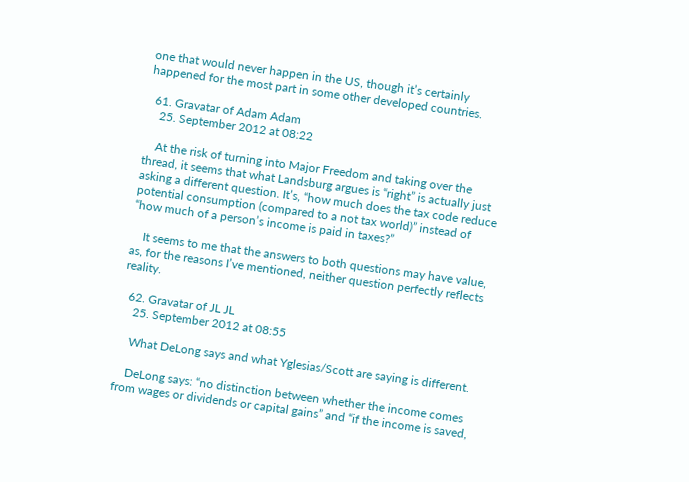one that would never happen in the US, though it’s certainly happened for the most part in some other developed countries.

  61. Gravatar of Adam Adam
    25. September 2012 at 08:22

    At the risk of turning into Major Freedom and taking over the thread, it seems that what Landsburg argues is “right” is actually just asking a different question. It’s, “how much does the tax code reduce potential consumption (compared to a not tax world)” instead of “how much of a person’s income is paid in taxes?”

    It seems to me that the answers to both questions may have value, as, for the reasons I’ve mentioned, neither question perfectly reflects reality.

  62. Gravatar of JL JL
    25. September 2012 at 08:55

    What DeLong says and what Yglesias/Scott are saying is different.

    DeLong says: “no distinction between whether the income comes from wages or dividends or capital gains” and “if the income is saved,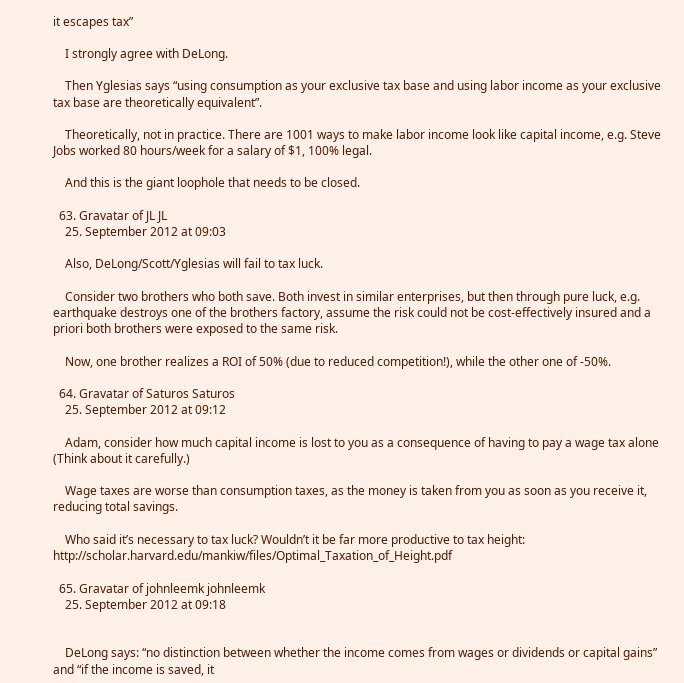it escapes tax”

    I strongly agree with DeLong.

    Then Yglesias says “using consumption as your exclusive tax base and using labor income as your exclusive tax base are theoretically equivalent”.

    Theoretically, not in practice. There are 1001 ways to make labor income look like capital income, e.g. Steve Jobs worked 80 hours/week for a salary of $1, 100% legal.

    And this is the giant loophole that needs to be closed.

  63. Gravatar of JL JL
    25. September 2012 at 09:03

    Also, DeLong/Scott/Yglesias will fail to tax luck.

    Consider two brothers who both save. Both invest in similar enterprises, but then through pure luck, e.g. earthquake destroys one of the brothers factory, assume the risk could not be cost-effectively insured and a priori both brothers were exposed to the same risk.

    Now, one brother realizes a ROI of 50% (due to reduced competition!), while the other one of -50%.

  64. Gravatar of Saturos Saturos
    25. September 2012 at 09:12

    Adam, consider how much capital income is lost to you as a consequence of having to pay a wage tax alone (Think about it carefully.)

    Wage taxes are worse than consumption taxes, as the money is taken from you as soon as you receive it, reducing total savings.

    Who said it’s necessary to tax luck? Wouldn’t it be far more productive to tax height: http://scholar.harvard.edu/mankiw/files/Optimal_Taxation_of_Height.pdf

  65. Gravatar of johnleemk johnleemk
    25. September 2012 at 09:18


    DeLong says: “no distinction between whether the income comes from wages or dividends or capital gains” and “if the income is saved, it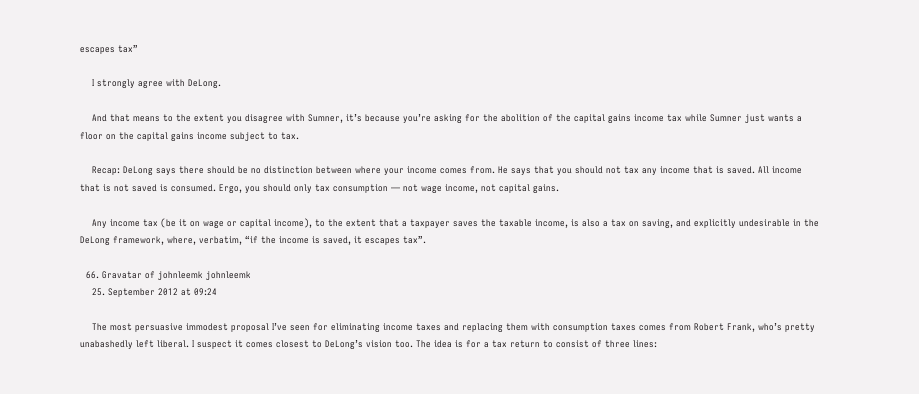escapes tax”

    I strongly agree with DeLong.

    And that means to the extent you disagree with Sumner, it’s because you’re asking for the abolition of the capital gains income tax while Sumner just wants a floor on the capital gains income subject to tax.

    Recap: DeLong says there should be no distinction between where your income comes from. He says that you should not tax any income that is saved. All income that is not saved is consumed. Ergo, you should only tax consumption — not wage income, not capital gains.

    Any income tax (be it on wage or capital income), to the extent that a taxpayer saves the taxable income, is also a tax on saving, and explicitly undesirable in the DeLong framework, where, verbatim, “if the income is saved, it escapes tax”.

  66. Gravatar of johnleemk johnleemk
    25. September 2012 at 09:24

    The most persuasive immodest proposal I’ve seen for eliminating income taxes and replacing them with consumption taxes comes from Robert Frank, who’s pretty unabashedly left liberal. I suspect it comes closest to DeLong’s vision too. The idea is for a tax return to consist of three lines: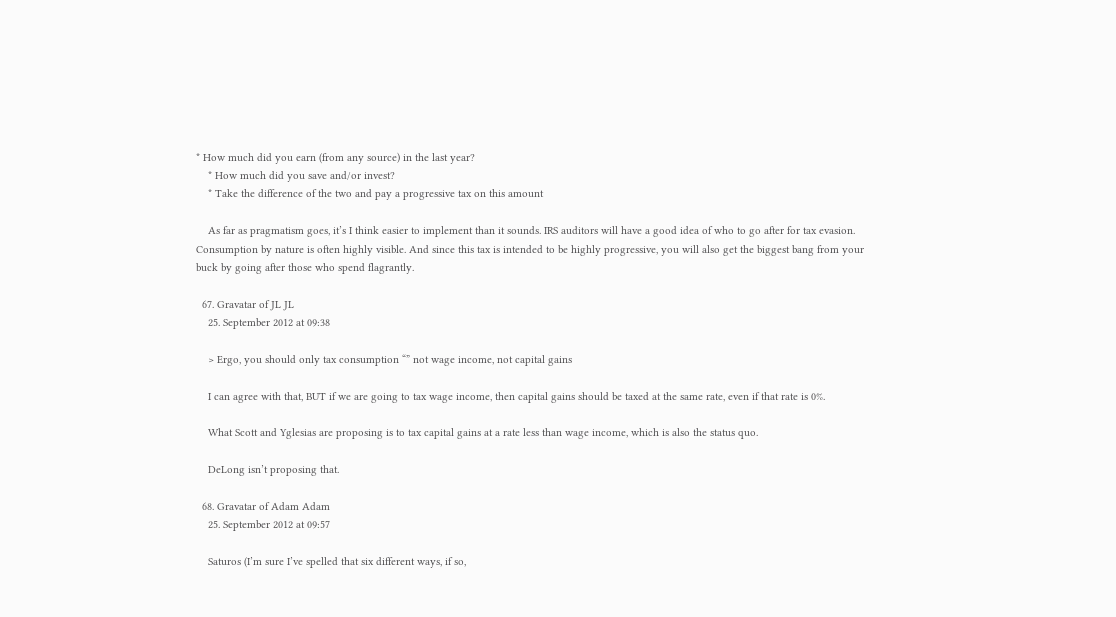* How much did you earn (from any source) in the last year?
    * How much did you save and/or invest?
    * Take the difference of the two and pay a progressive tax on this amount

    As far as pragmatism goes, it’s I think easier to implement than it sounds. IRS auditors will have a good idea of who to go after for tax evasion. Consumption by nature is often highly visible. And since this tax is intended to be highly progressive, you will also get the biggest bang from your buck by going after those who spend flagrantly.

  67. Gravatar of JL JL
    25. September 2012 at 09:38

    > Ergo, you should only tax consumption “” not wage income, not capital gains

    I can agree with that, BUT if we are going to tax wage income, then capital gains should be taxed at the same rate, even if that rate is 0%.

    What Scott and Yglesias are proposing is to tax capital gains at a rate less than wage income, which is also the status quo.

    DeLong isn’t proposing that.

  68. Gravatar of Adam Adam
    25. September 2012 at 09:57

    Saturos (I’m sure I’ve spelled that six different ways, if so,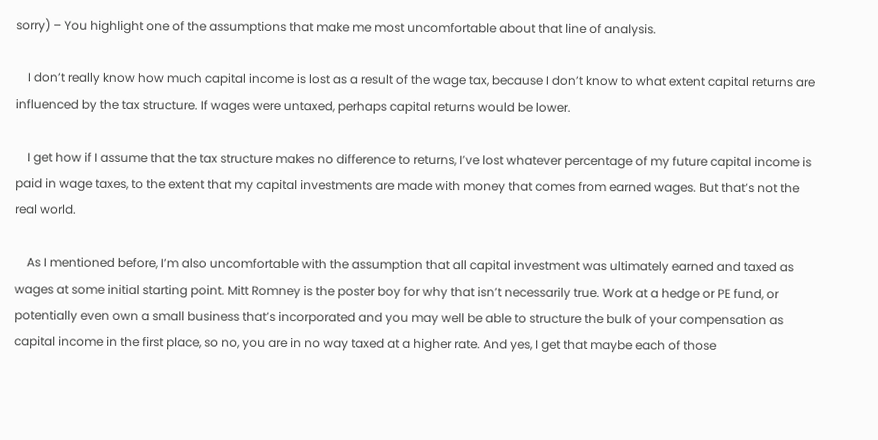sorry) – You highlight one of the assumptions that make me most uncomfortable about that line of analysis.

    I don’t really know how much capital income is lost as a result of the wage tax, because I don’t know to what extent capital returns are influenced by the tax structure. If wages were untaxed, perhaps capital returns would be lower.

    I get how if I assume that the tax structure makes no difference to returns, I’ve lost whatever percentage of my future capital income is paid in wage taxes, to the extent that my capital investments are made with money that comes from earned wages. But that’s not the real world.

    As I mentioned before, I’m also uncomfortable with the assumption that all capital investment was ultimately earned and taxed as wages at some initial starting point. Mitt Romney is the poster boy for why that isn’t necessarily true. Work at a hedge or PE fund, or potentially even own a small business that’s incorporated and you may well be able to structure the bulk of your compensation as capital income in the first place, so no, you are in no way taxed at a higher rate. And yes, I get that maybe each of those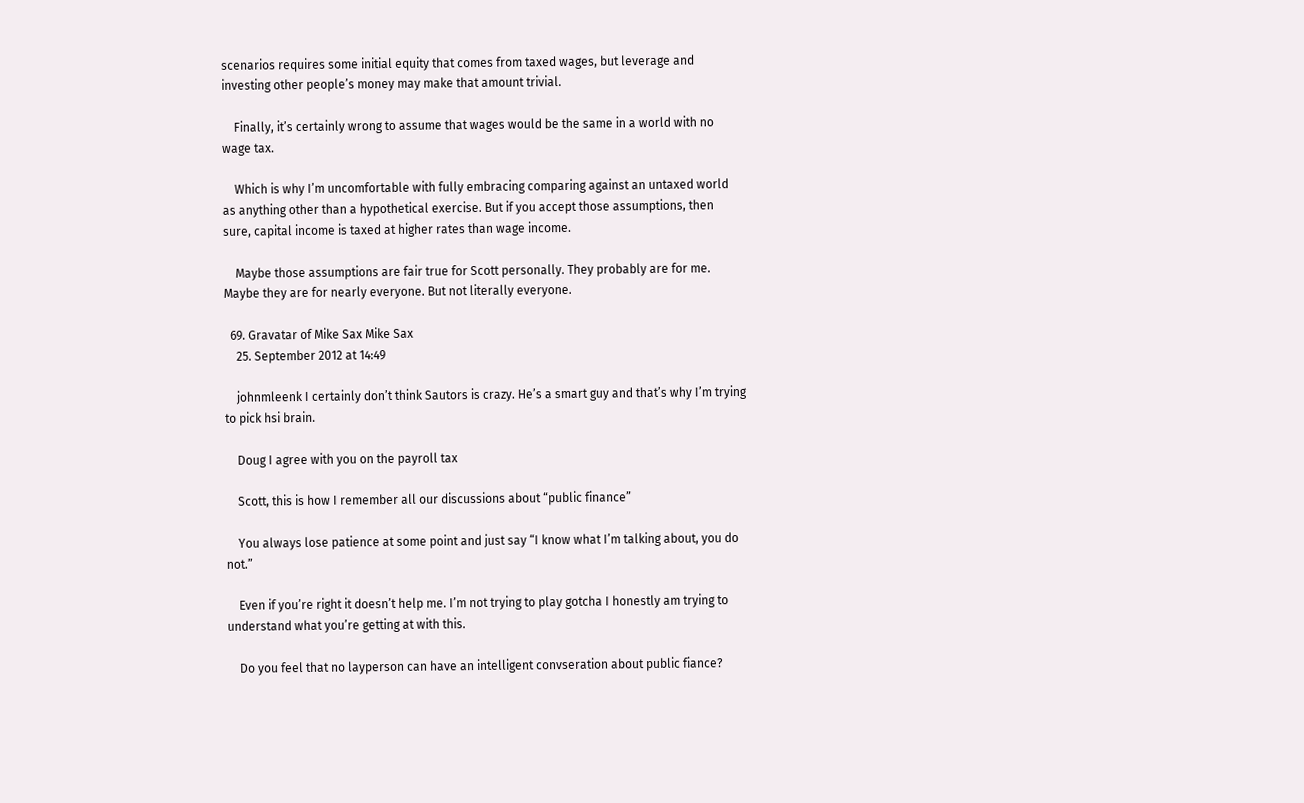scenarios requires some initial equity that comes from taxed wages, but leverage and investing other people’s money may make that amount trivial.

    Finally, it’s certainly wrong to assume that wages would be the same in a world with no wage tax.

    Which is why I’m uncomfortable with fully embracing comparing against an untaxed world as anything other than a hypothetical exercise. But if you accept those assumptions, then sure, capital income is taxed at higher rates than wage income.

    Maybe those assumptions are fair true for Scott personally. They probably are for me. Maybe they are for nearly everyone. But not literally everyone.

  69. Gravatar of Mike Sax Mike Sax
    25. September 2012 at 14:49

    johnmleenk I certainly don’t think Sautors is crazy. He’s a smart guy and that’s why I’m trying to pick hsi brain.

    Doug I agree with you on the payroll tax

    Scott, this is how I remember all our discussions about “public finance”

    You always lose patience at some point and just say “I know what I’m talking about, you do not.”

    Even if you’re right it doesn’t help me. I’m not trying to play gotcha I honestly am trying to understand what you’re getting at with this.

    Do you feel that no layperson can have an intelligent convseration about public fiance?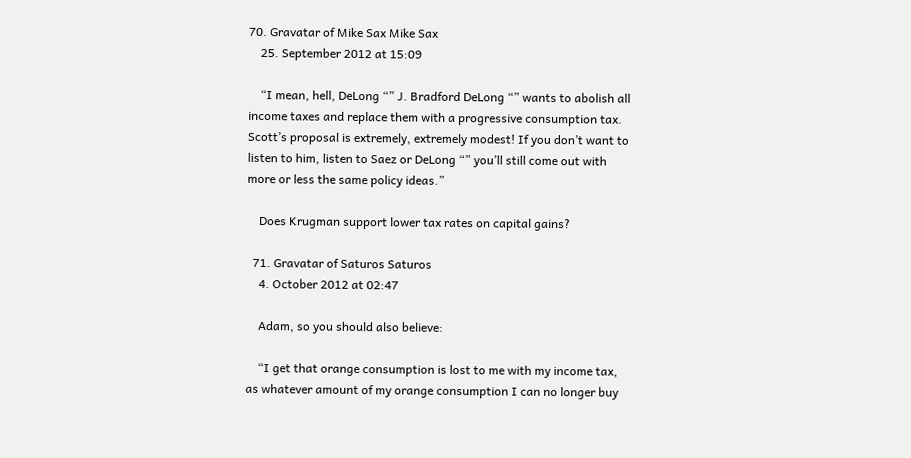70. Gravatar of Mike Sax Mike Sax
    25. September 2012 at 15:09

    “I mean, hell, DeLong “” J. Bradford DeLong “” wants to abolish all income taxes and replace them with a progressive consumption tax. Scott’s proposal is extremely, extremely modest! If you don’t want to listen to him, listen to Saez or DeLong “” you’ll still come out with more or less the same policy ideas.”

    Does Krugman support lower tax rates on capital gains?

  71. Gravatar of Saturos Saturos
    4. October 2012 at 02:47

    Adam, so you should also believe:

    “I get that orange consumption is lost to me with my income tax, as whatever amount of my orange consumption I can no longer buy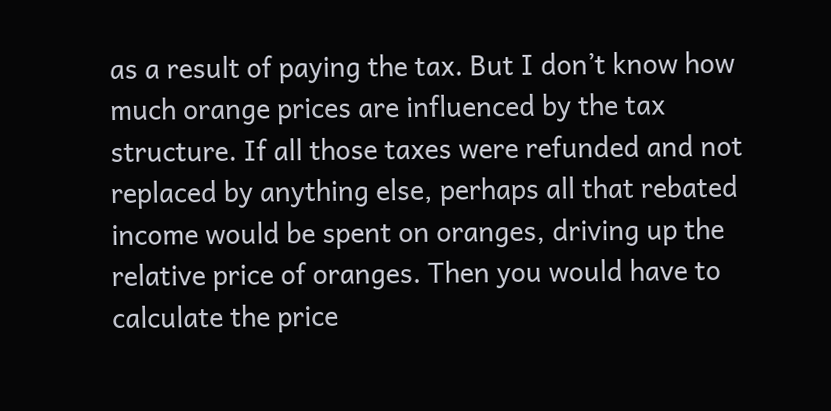as a result of paying the tax. But I don’t know how much orange prices are influenced by the tax structure. If all those taxes were refunded and not replaced by anything else, perhaps all that rebated income would be spent on oranges, driving up the relative price of oranges. Then you would have to calculate the price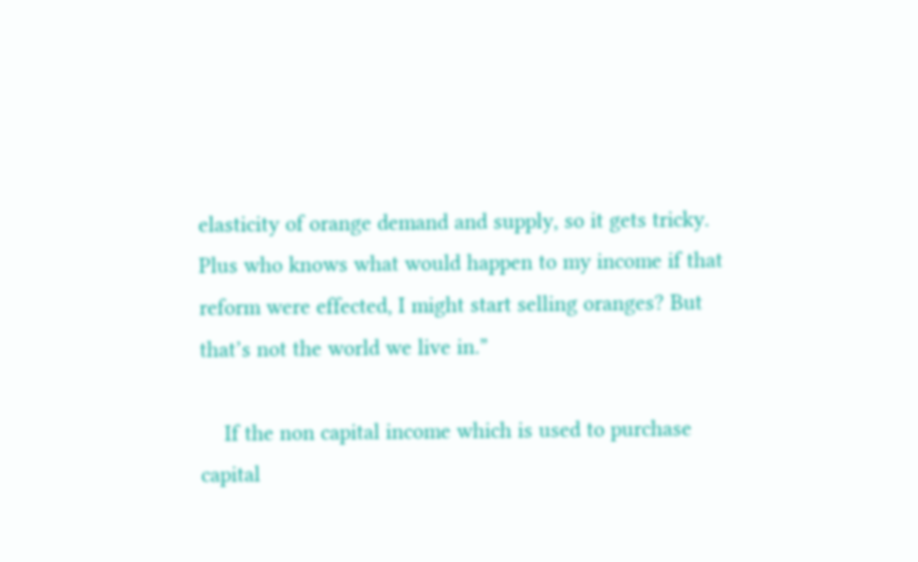elasticity of orange demand and supply, so it gets tricky. Plus who knows what would happen to my income if that reform were effected, I might start selling oranges? But that’s not the world we live in.”

    If the non capital income which is used to purchase capital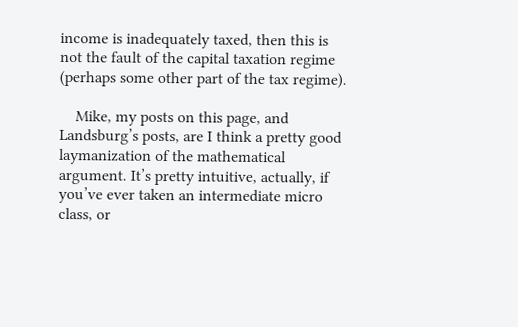income is inadequately taxed, then this is not the fault of the capital taxation regime (perhaps some other part of the tax regime).

    Mike, my posts on this page, and Landsburg’s posts, are I think a pretty good laymanization of the mathematical argument. It’s pretty intuitive, actually, if you’ve ever taken an intermediate micro class, or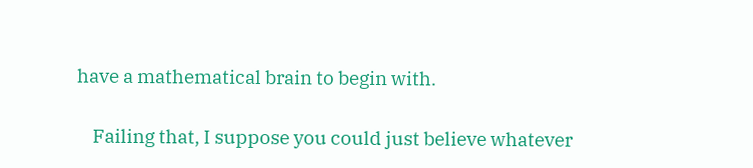have a mathematical brain to begin with.

    Failing that, I suppose you could just believe whatever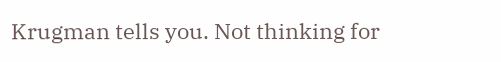Krugman tells you. Not thinking for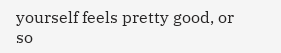yourself feels pretty good, or so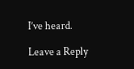I’ve heard.

Leave a Reply